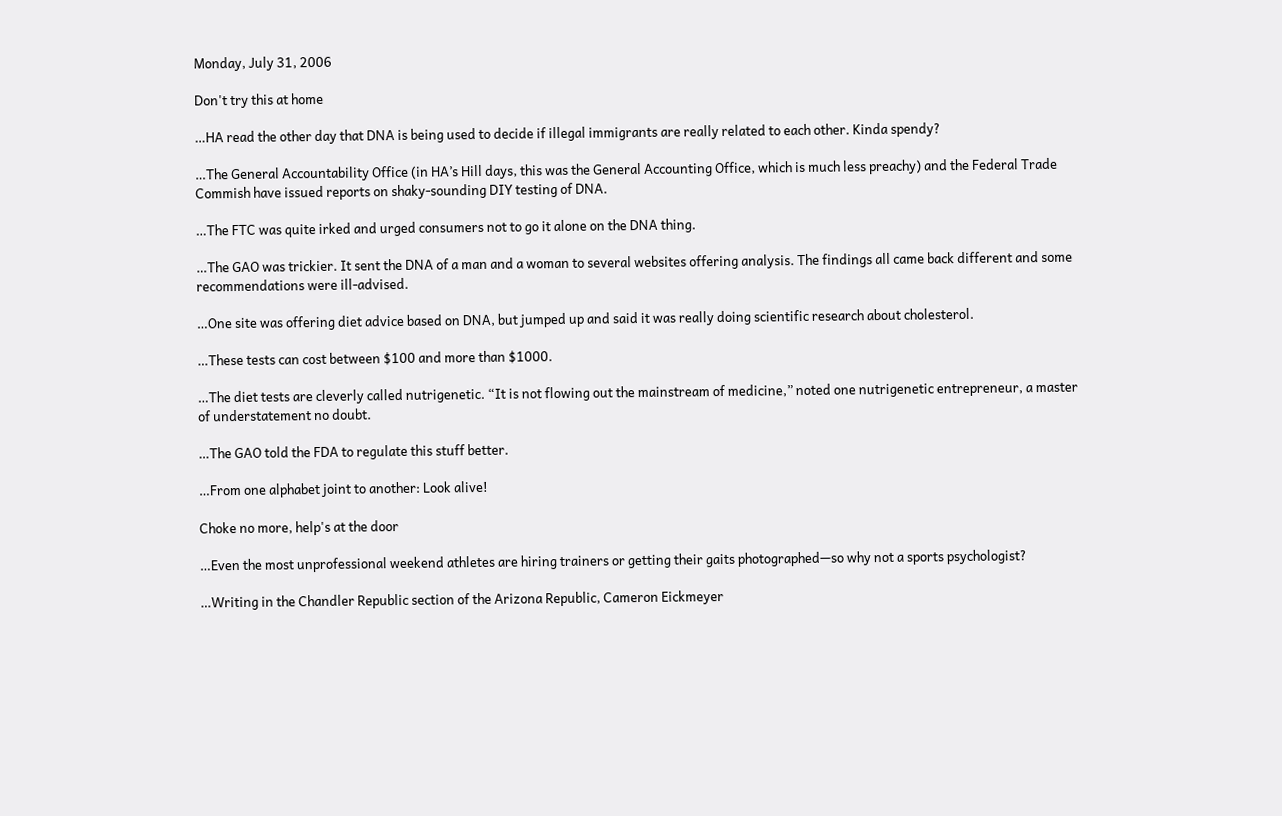Monday, July 31, 2006

Don't try this at home

…HA read the other day that DNA is being used to decide if illegal immigrants are really related to each other. Kinda spendy?

…The General Accountability Office (in HA’s Hill days, this was the General Accounting Office, which is much less preachy) and the Federal Trade Commish have issued reports on shaky-sounding DIY testing of DNA.

…The FTC was quite irked and urged consumers not to go it alone on the DNA thing.

…The GAO was trickier. It sent the DNA of a man and a woman to several websites offering analysis. The findings all came back different and some recommendations were ill-advised.

…One site was offering diet advice based on DNA, but jumped up and said it was really doing scientific research about cholesterol.

…These tests can cost between $100 and more than $1000.

…The diet tests are cleverly called nutrigenetic. “It is not flowing out the mainstream of medicine,” noted one nutrigenetic entrepreneur, a master of understatement no doubt.

…The GAO told the FDA to regulate this stuff better.

…From one alphabet joint to another: Look alive!

Choke no more, help's at the door

…Even the most unprofessional weekend athletes are hiring trainers or getting their gaits photographed—so why not a sports psychologist?

…Writing in the Chandler Republic section of the Arizona Republic, Cameron Eickmeyer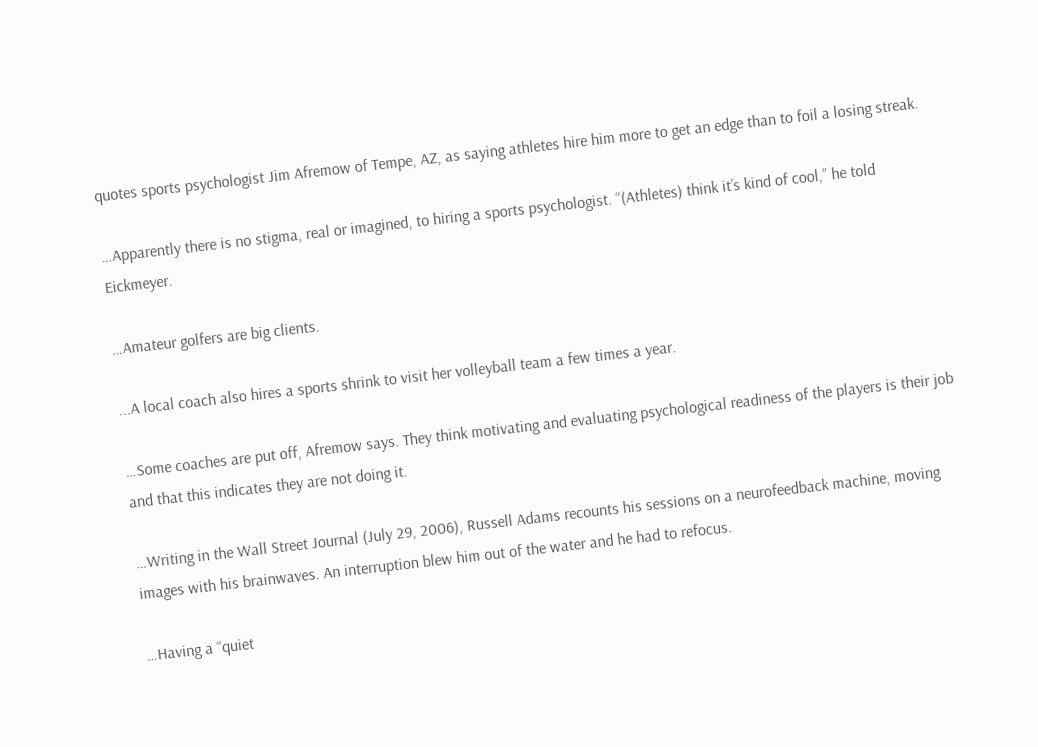quotes sports psychologist Jim Afremow of Tempe, AZ, as saying athletes hire him more to get an edge than to foil a losing streak.

…Apparently there is no stigma, real or imagined, to hiring a sports psychologist. “(Athletes) think it’s kind of cool,” he told Eickmeyer.

…Amateur golfers are big clients.

...A local coach also hires a sports shrink to visit her volleyball team a few times a year.

…Some coaches are put off, Afremow says. They think motivating and evaluating psychological readiness of the players is their job and that this indicates they are not doing it.

…Writing in the Wall Street Journal (July 29, 2006), Russell Adams recounts his sessions on a neurofeedback machine, moving images with his brainwaves. An interruption blew him out of the water and he had to refocus.

…Having a “quiet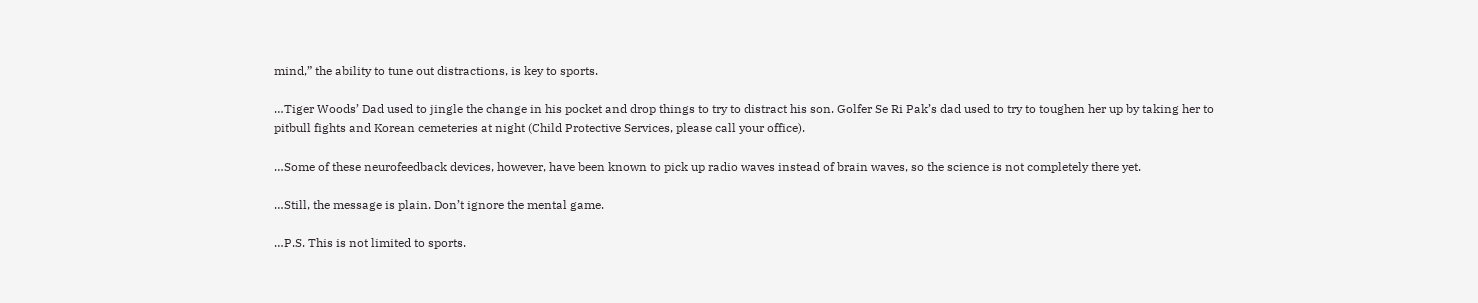mind,” the ability to tune out distractions, is key to sports.

…Tiger Woods’ Dad used to jingle the change in his pocket and drop things to try to distract his son. Golfer Se Ri Pak’s dad used to try to toughen her up by taking her to pitbull fights and Korean cemeteries at night (Child Protective Services, please call your office).

…Some of these neurofeedback devices, however, have been known to pick up radio waves instead of brain waves, so the science is not completely there yet.

…Still, the message is plain. Don’t ignore the mental game.

…P.S. This is not limited to sports.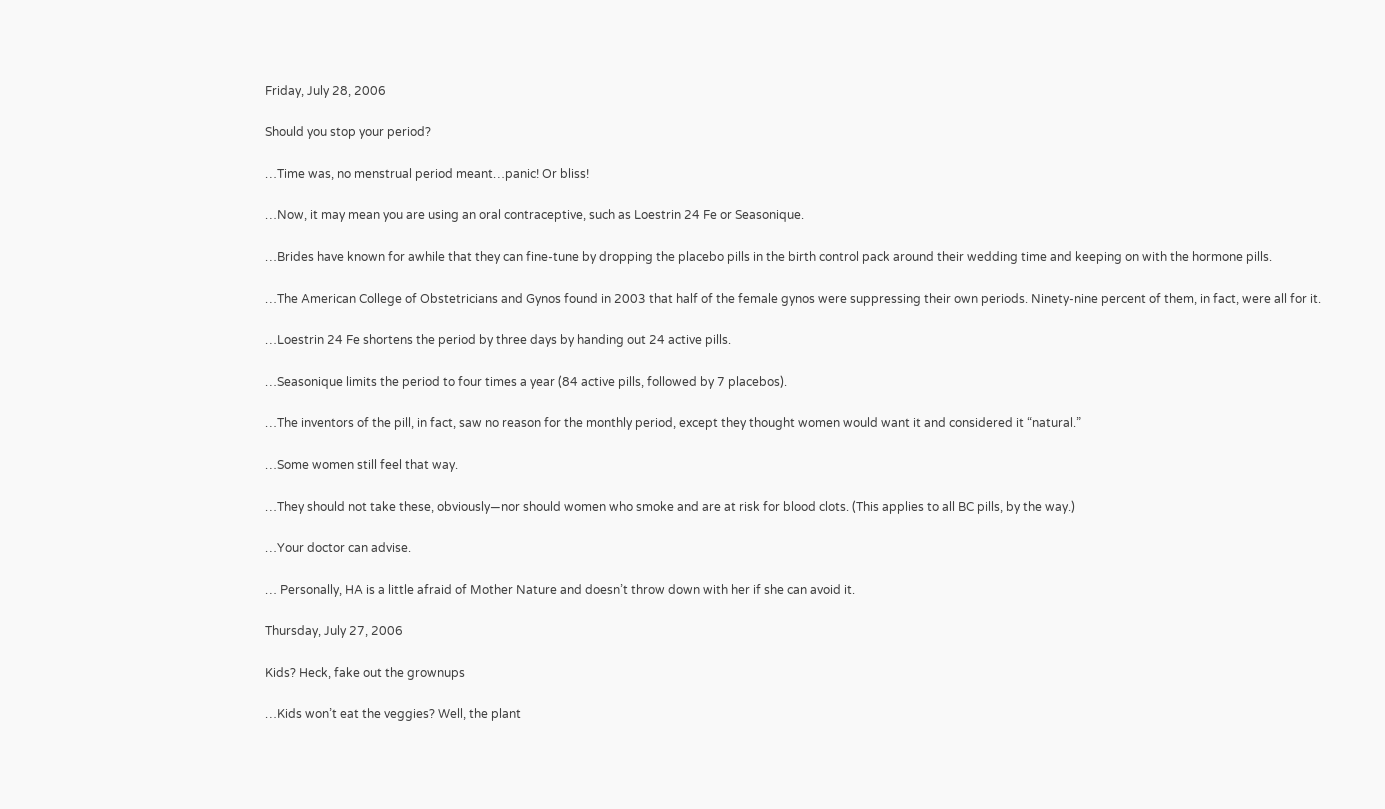Friday, July 28, 2006

Should you stop your period?

…Time was, no menstrual period meant…panic! Or bliss!

…Now, it may mean you are using an oral contraceptive, such as Loestrin 24 Fe or Seasonique.

…Brides have known for awhile that they can fine-tune by dropping the placebo pills in the birth control pack around their wedding time and keeping on with the hormone pills.

…The American College of Obstetricians and Gynos found in 2003 that half of the female gynos were suppressing their own periods. Ninety-nine percent of them, in fact, were all for it.

…Loestrin 24 Fe shortens the period by three days by handing out 24 active pills.

…Seasonique limits the period to four times a year (84 active pills, followed by 7 placebos).

…The inventors of the pill, in fact, saw no reason for the monthly period, except they thought women would want it and considered it “natural.”

…Some women still feel that way.

…They should not take these, obviously—nor should women who smoke and are at risk for blood clots. (This applies to all BC pills, by the way.)

…Your doctor can advise.

… Personally, HA is a little afraid of Mother Nature and doesn’t throw down with her if she can avoid it.

Thursday, July 27, 2006

Kids? Heck, fake out the grownups

…Kids won’t eat the veggies? Well, the plant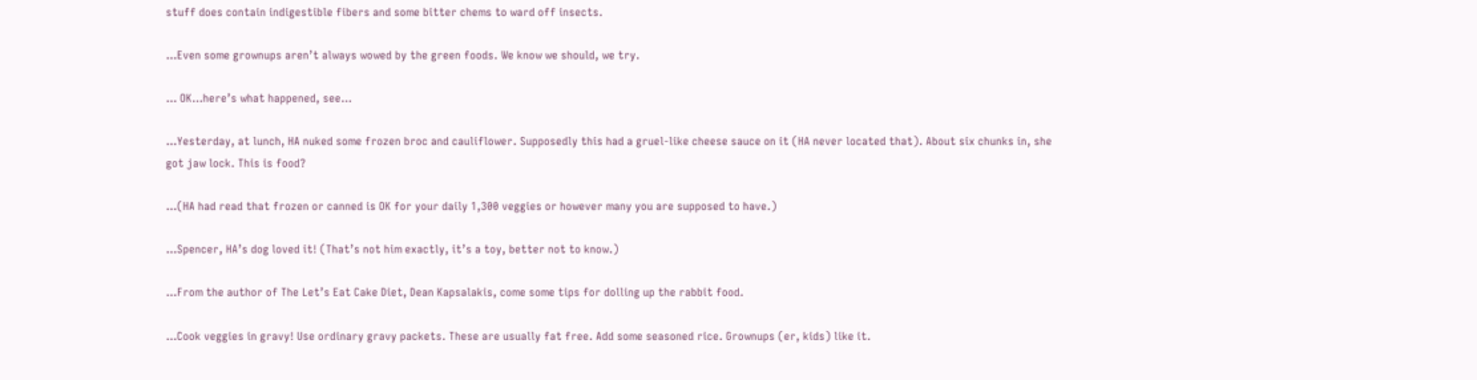stuff does contain indigestible fibers and some bitter chems to ward off insects.

…Even some grownups aren’t always wowed by the green foods. We know we should, we try.

… OK…here’s what happened, see…

…Yesterday, at lunch, HA nuked some frozen broc and cauliflower. Supposedly this had a gruel-like cheese sauce on it (HA never located that). About six chunks in, she got jaw lock. This is food?

…(HA had read that frozen or canned is OK for your daily 1,300 veggies or however many you are supposed to have.)

…Spencer, HA’s dog loved it! (That’s not him exactly, it’s a toy, better not to know.)

…From the author of The Let’s Eat Cake Diet, Dean Kapsalakis, come some tips for dolling up the rabbit food.

…Cook veggies in gravy! Use ordinary gravy packets. These are usually fat free. Add some seasoned rice. Grownups (er, kids) like it.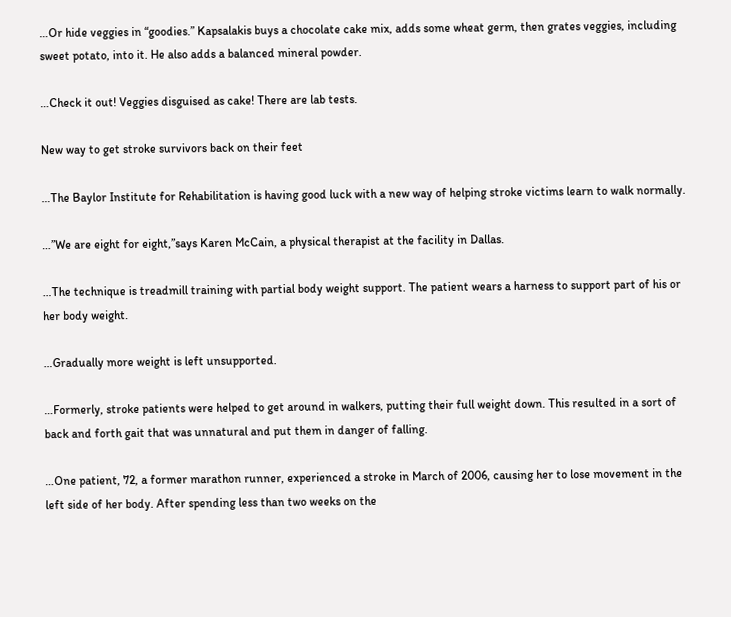…Or hide veggies in “goodies.” Kapsalakis buys a chocolate cake mix, adds some wheat germ, then grates veggies, including sweet potato, into it. He also adds a balanced mineral powder.

…Check it out! Veggies disguised as cake! There are lab tests.

New way to get stroke survivors back on their feet

…The Baylor Institute for Rehabilitation is having good luck with a new way of helping stroke victims learn to walk normally.

…”We are eight for eight,”says Karen McCain, a physical therapist at the facility in Dallas.

…The technique is treadmill training with partial body weight support. The patient wears a harness to support part of his or her body weight.

…Gradually more weight is left unsupported.

…Formerly, stroke patients were helped to get around in walkers, putting their full weight down. This resulted in a sort of back and forth gait that was unnatural and put them in danger of falling.

…One patient, 72, a former marathon runner, experienced a stroke in March of 2006, causing her to lose movement in the left side of her body. After spending less than two weeks on the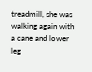treadmill, she was walking again with a cane and lower leg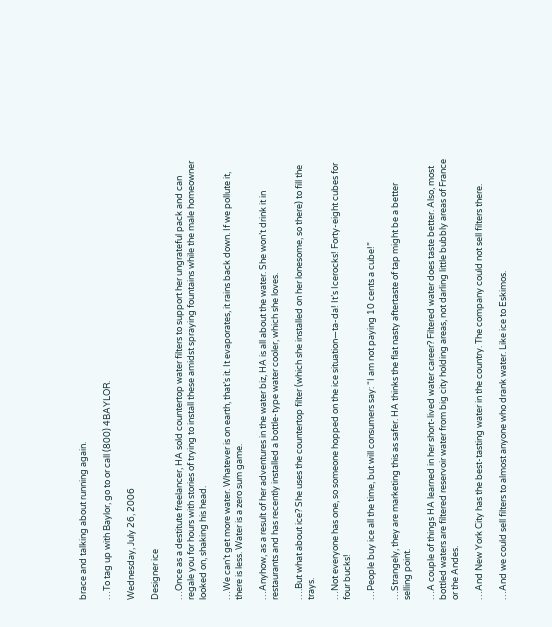brace and talking about running again.

…To tag up with Baylor, go to or call (800) 4BAYLOR.

Wednesday, July 26, 2006

Designer ice

…Once as a destitute freelancer, HA sold countertop water filters to support her ungrateful pack and can regale you for hours with stories of trying to install these amidst spraying fountains while the male homeowner looked on, shaking his head.

…We can’t get more water. Whatever is on earth, that’s it. It evaporates, it rains back down. If we pollute it, there is less. Water is a zero sum game.

…Anyhow, as a result of her adventures in the water biz, HA is all about the water. She won’t drink it in restaurants and has recently installed a bottle-type water cooler, which she loves.

….But what about ice? She uses the countertop filter (which she installed on her lonesome, so there) to fill the trays.

…Not everyone has one, so someone hopped on the ice situation—ta-da! It’s Icerocks! Forty-eight cubes for four bucks!

…People buy ice all the time, but will consumers say: “I am not paying 10 cents a cube!”

…Strangely, they are marketing this as safer. HA thinks the flat nasty aftertaste of tap might be a better selling point.

…A couple of things HA learned in her short-lived water career? Filtered water does taste better. Also, most bottled waters are filtered reservoir water from big city holding areas, not darling little bubbly areas of France or the Andes.

…And New York City has the best-tasting water in the country. The company could not sell filters there.

…And we could sell filters to almost anyone who drank water. Like ice to Eskimos.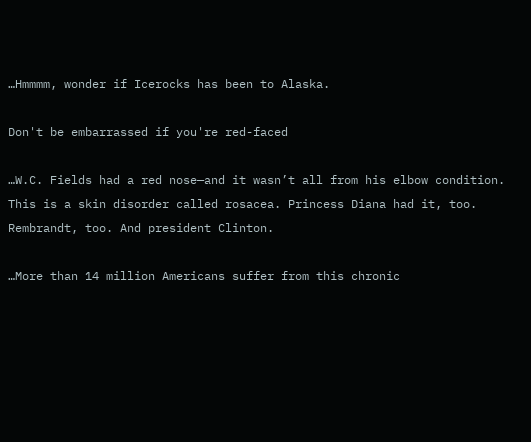…Hmmmm, wonder if Icerocks has been to Alaska.

Don't be embarrassed if you're red-faced

…W.C. Fields had a red nose—and it wasn’t all from his elbow condition. This is a skin disorder called rosacea. Princess Diana had it, too. Rembrandt, too. And president Clinton.

…More than 14 million Americans suffer from this chronic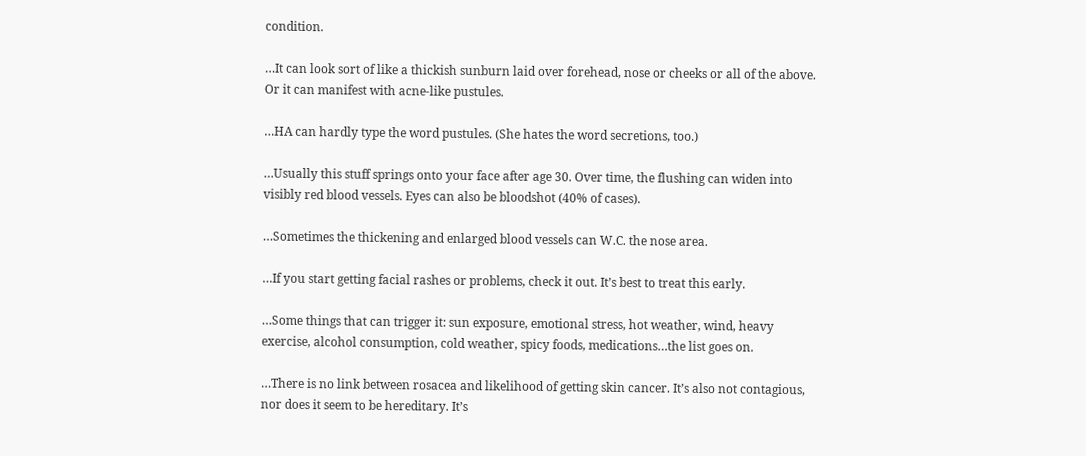condition.

…It can look sort of like a thickish sunburn laid over forehead, nose or cheeks or all of the above. Or it can manifest with acne-like pustules.

…HA can hardly type the word pustules. (She hates the word secretions, too.)

…Usually this stuff springs onto your face after age 30. Over time, the flushing can widen into visibly red blood vessels. Eyes can also be bloodshot (40% of cases).

…Sometimes the thickening and enlarged blood vessels can W.C. the nose area.

…If you start getting facial rashes or problems, check it out. It’s best to treat this early.

…Some things that can trigger it: sun exposure, emotional stress, hot weather, wind, heavy exercise, alcohol consumption, cold weather, spicy foods, medications…the list goes on.

…There is no link between rosacea and likelihood of getting skin cancer. It’s also not contagious, nor does it seem to be hereditary. It’s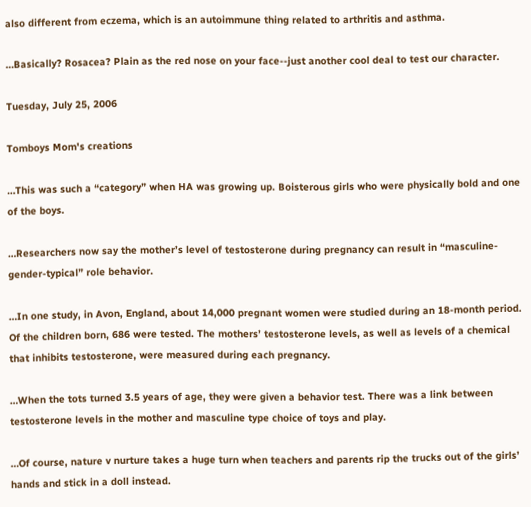also different from eczema, which is an autoimmune thing related to arthritis and asthma.

…Basically? Rosacea? Plain as the red nose on your face--just another cool deal to test our character.

Tuesday, July 25, 2006

Tomboys Mom's creations

…This was such a “category” when HA was growing up. Boisterous girls who were physically bold and one of the boys.

…Researchers now say the mother’s level of testosterone during pregnancy can result in “masculine-gender-typical” role behavior.

…In one study, in Avon, England, about 14,000 pregnant women were studied during an 18-month period. Of the children born, 686 were tested. The mothers’ testosterone levels, as well as levels of a chemical that inhibits testosterone, were measured during each pregnancy.

…When the tots turned 3.5 years of age, they were given a behavior test. There was a link between testosterone levels in the mother and masculine type choice of toys and play.

…Of course, nature v nurture takes a huge turn when teachers and parents rip the trucks out of the girls’ hands and stick in a doll instead.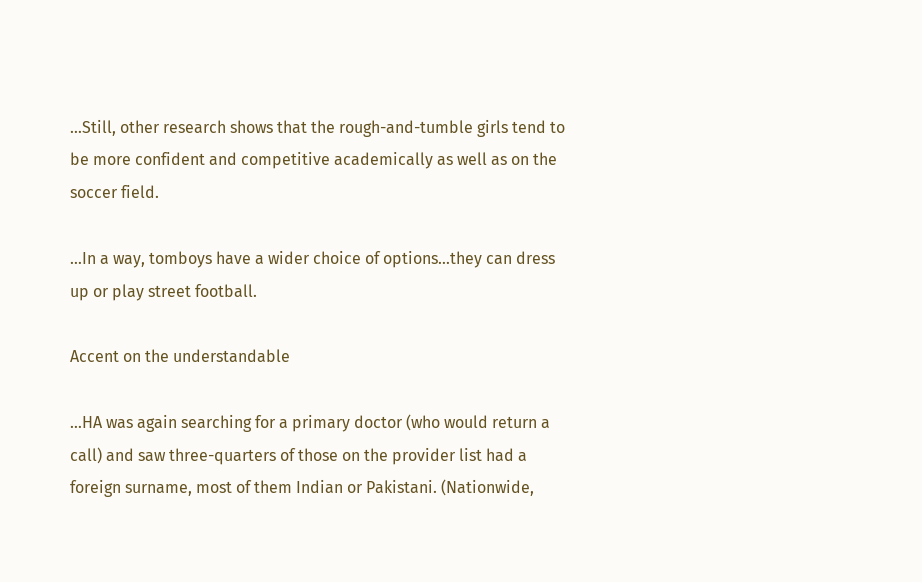…Still, other research shows that the rough-and-tumble girls tend to be more confident and competitive academically as well as on the soccer field.

…In a way, tomboys have a wider choice of options…they can dress up or play street football.

Accent on the understandable

…HA was again searching for a primary doctor (who would return a call) and saw three-quarters of those on the provider list had a foreign surname, most of them Indian or Pakistani. (Nationwide,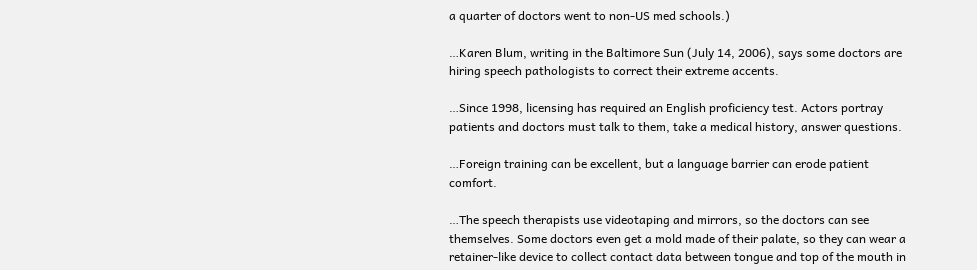a quarter of doctors went to non-US med schools.)

…Karen Blum, writing in the Baltimore Sun (July 14, 2006), says some doctors are hiring speech pathologists to correct their extreme accents.

…Since 1998, licensing has required an English proficiency test. Actors portray patients and doctors must talk to them, take a medical history, answer questions.

…Foreign training can be excellent, but a language barrier can erode patient comfort.

…The speech therapists use videotaping and mirrors, so the doctors can see themselves. Some doctors even get a mold made of their palate, so they can wear a retainer-like device to collect contact data between tongue and top of the mouth in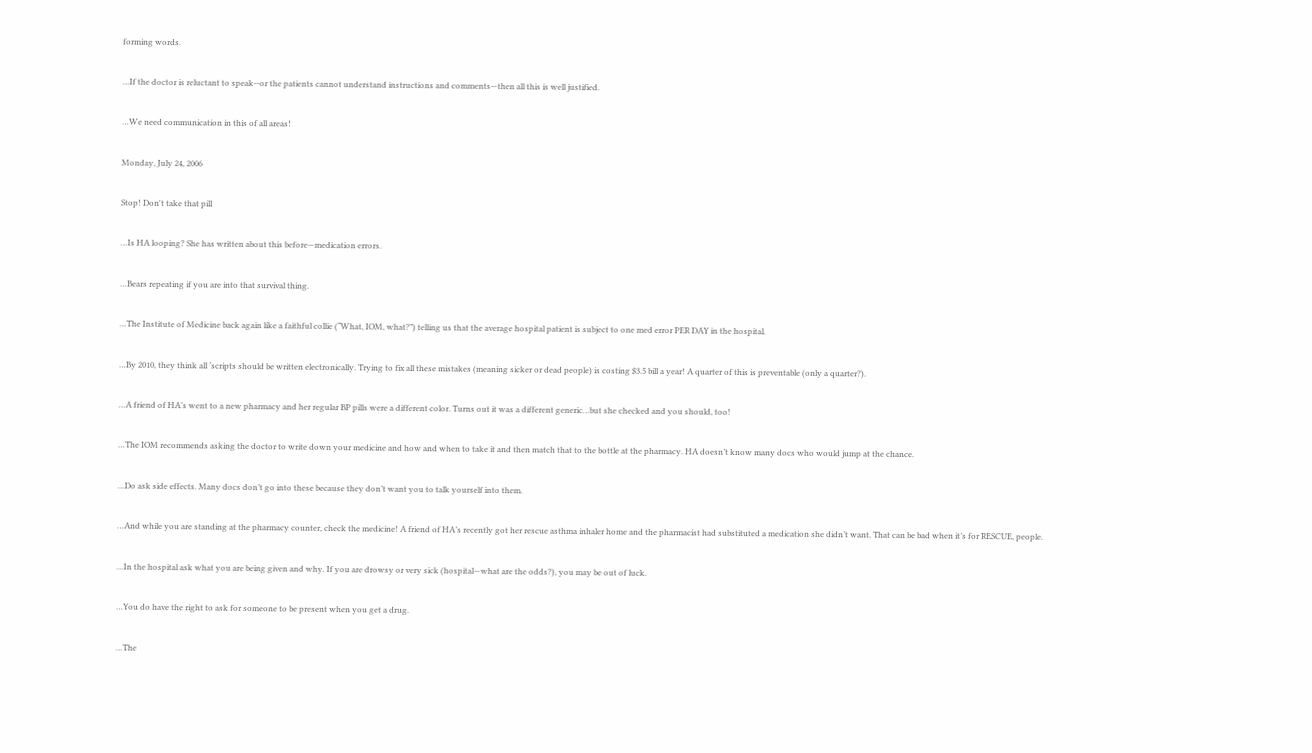forming words.

…If the doctor is reluctant to speak--or the patients cannot understand instructions and comments—then all this is well justified.

…We need communication in this of all areas!

Monday, July 24, 2006

Stop! Don't take that pill

…Is HA looping? She has written about this before—medication errors.

…Bears repeating if you are into that survival thing.

…The Institute of Medicine back again like a faithful collie (“What, IOM, what?”) telling us that the average hospital patient is subject to one med error PER DAY in the hospital.

…By 2010, they think all ‘scripts should be written electronically. Trying to fix all these mistakes (meaning sicker or dead people) is costing $3.5 bill a year! A quarter of this is preventable (only a quarter?).

…A friend of HA’s went to a new pharmacy and her regular BP pills were a different color. Turns out it was a different generic…but she checked and you should, too!

…The IOM recommends asking the doctor to write down your medicine and how and when to take it and then match that to the bottle at the pharmacy. HA doesn’t know many docs who would jump at the chance.

…Do ask side effects. Many docs don’t go into these because they don’t want you to talk yourself into them.

…And while you are standing at the pharmacy counter, check the medicine! A friend of HA’s recently got her rescue asthma inhaler home and the pharmacist had substituted a medication she didn’t want. That can be bad when it’s for RESCUE, people.

…In the hospital ask what you are being given and why. If you are drowsy or very sick (hospital—what are the odds?), you may be out of luck.

…You do have the right to ask for someone to be present when you get a drug.

…The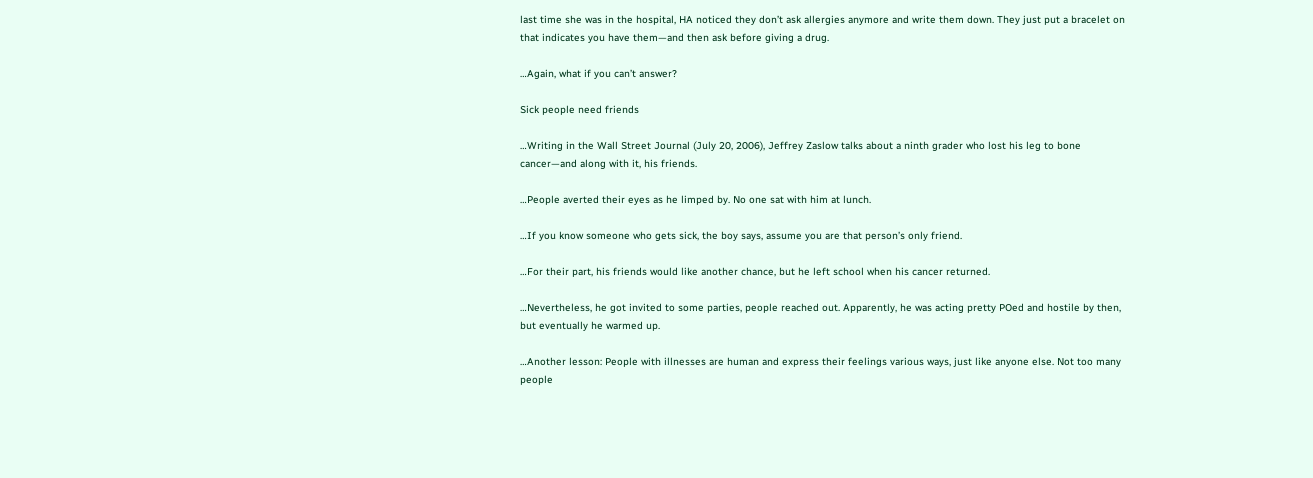last time she was in the hospital, HA noticed they don’t ask allergies anymore and write them down. They just put a bracelet on that indicates you have them—and then ask before giving a drug.

…Again, what if you can’t answer?

Sick people need friends

…Writing in the Wall Street Journal (July 20, 2006), Jeffrey Zaslow talks about a ninth grader who lost his leg to bone cancer—and along with it, his friends.

…People averted their eyes as he limped by. No one sat with him at lunch.

…If you know someone who gets sick, the boy says, assume you are that person’s only friend.

…For their part, his friends would like another chance, but he left school when his cancer returned.

…Nevertheless, he got invited to some parties, people reached out. Apparently, he was acting pretty POed and hostile by then, but eventually he warmed up.

…Another lesson: People with illnesses are human and express their feelings various ways, just like anyone else. Not too many people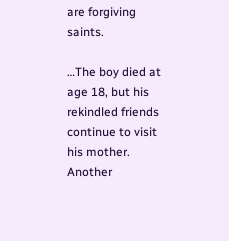are forgiving saints.

…The boy died at age 18, but his rekindled friends continue to visit his mother. Another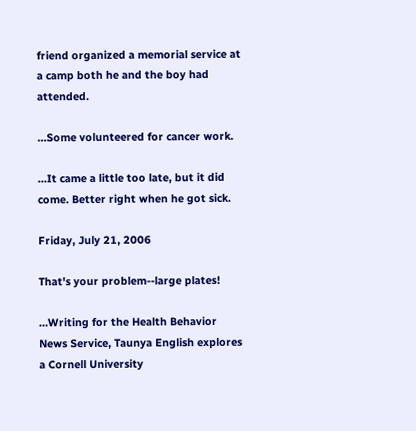friend organized a memorial service at a camp both he and the boy had attended.

…Some volunteered for cancer work.

…It came a little too late, but it did come. Better right when he got sick.

Friday, July 21, 2006

That's your problem--large plates!

…Writing for the Health Behavior News Service, Taunya English explores a Cornell University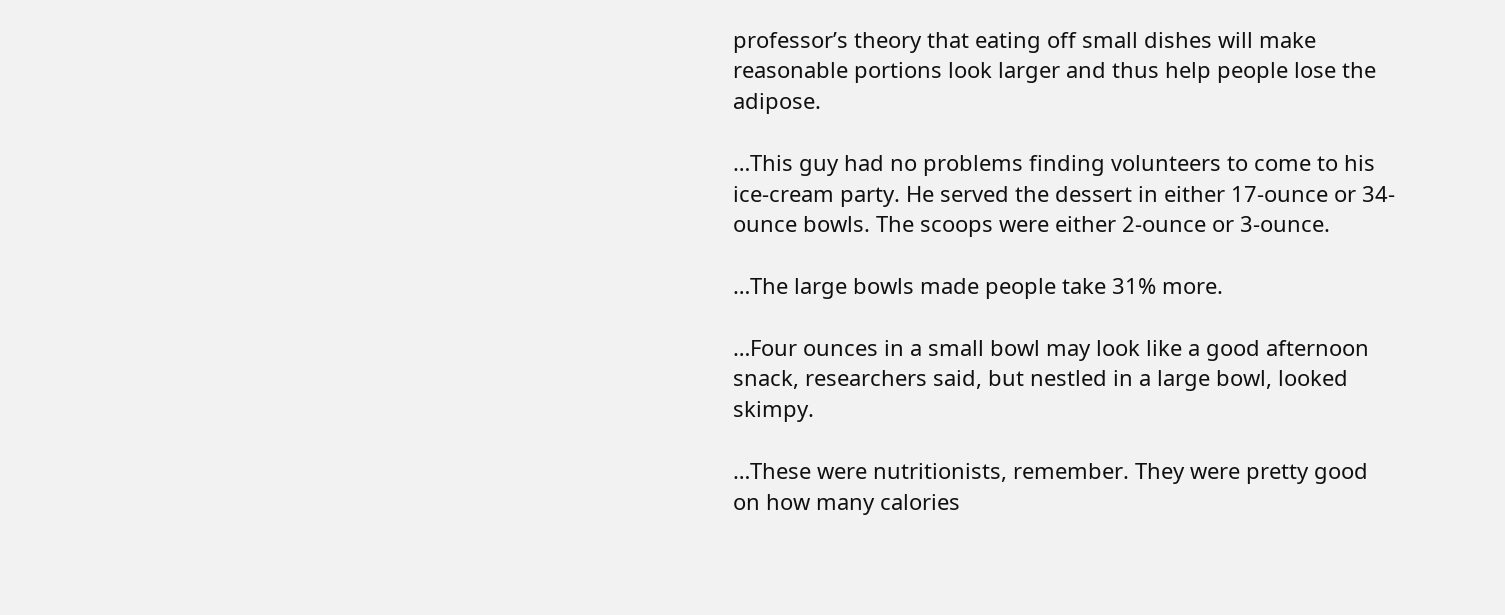professor’s theory that eating off small dishes will make reasonable portions look larger and thus help people lose the adipose.

…This guy had no problems finding volunteers to come to his ice-cream party. He served the dessert in either 17-ounce or 34-ounce bowls. The scoops were either 2-ounce or 3-ounce.

…The large bowls made people take 31% more.

…Four ounces in a small bowl may look like a good afternoon snack, researchers said, but nestled in a large bowl, looked skimpy.

…These were nutritionists, remember. They were pretty good on how many calories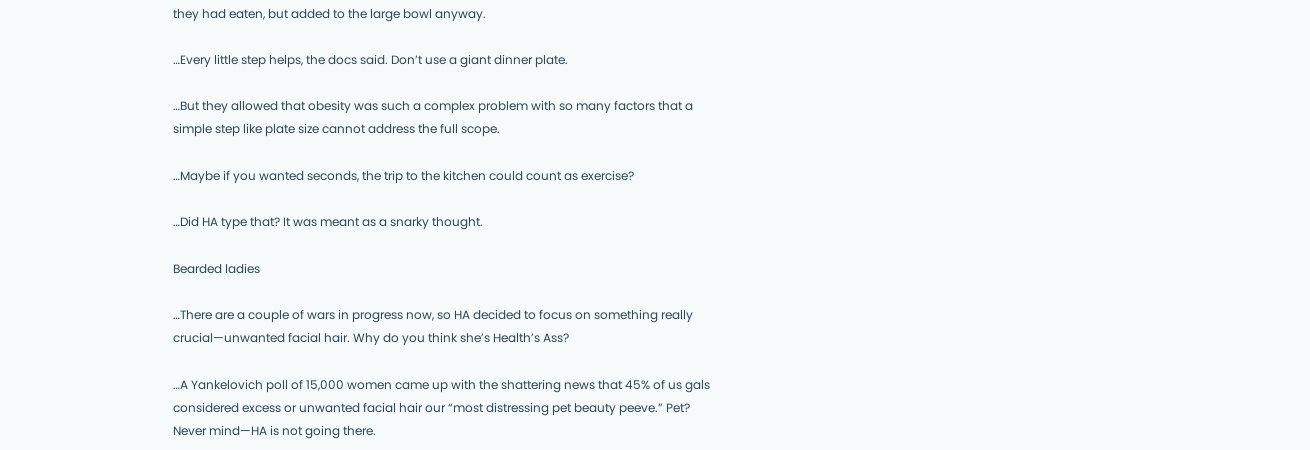they had eaten, but added to the large bowl anyway.

…Every little step helps, the docs said. Don’t use a giant dinner plate.

…But they allowed that obesity was such a complex problem with so many factors that a simple step like plate size cannot address the full scope.

…Maybe if you wanted seconds, the trip to the kitchen could count as exercise?

…Did HA type that? It was meant as a snarky thought.

Bearded ladies

…There are a couple of wars in progress now, so HA decided to focus on something really crucial—unwanted facial hair. Why do you think she’s Health’s Ass?

…A Yankelovich poll of 15,000 women came up with the shattering news that 45% of us gals considered excess or unwanted facial hair our “most distressing pet beauty peeve.” Pet? Never mind—HA is not going there.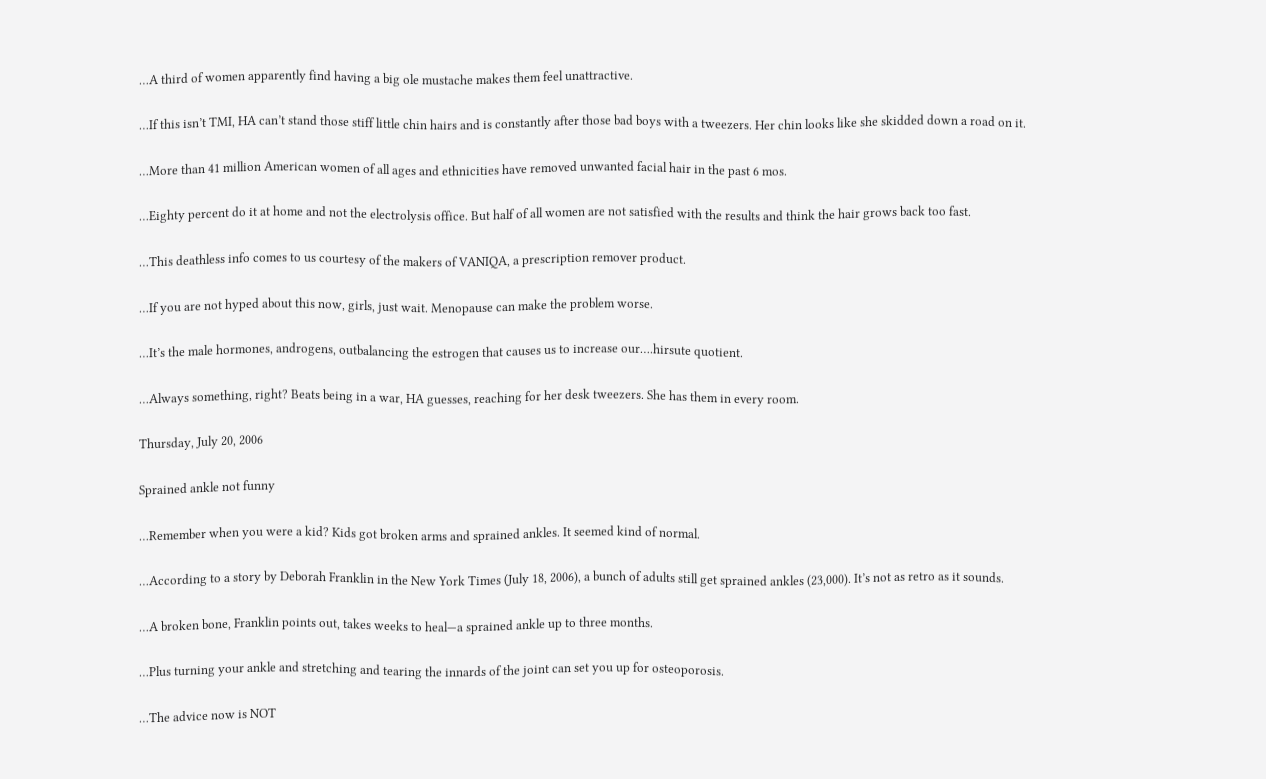…A third of women apparently find having a big ole mustache makes them feel unattractive.

…If this isn’t TMI, HA can’t stand those stiff little chin hairs and is constantly after those bad boys with a tweezers. Her chin looks like she skidded down a road on it.

…More than 41 million American women of all ages and ethnicities have removed unwanted facial hair in the past 6 mos.

…Eighty percent do it at home and not the electrolysis office. But half of all women are not satisfied with the results and think the hair grows back too fast.

…This deathless info comes to us courtesy of the makers of VANIQA, a prescription remover product.

…If you are not hyped about this now, girls, just wait. Menopause can make the problem worse.

…It’s the male hormones, androgens, outbalancing the estrogen that causes us to increase our….hirsute quotient.

…Always something, right? Beats being in a war, HA guesses, reaching for her desk tweezers. She has them in every room.

Thursday, July 20, 2006

Sprained ankle not funny

…Remember when you were a kid? Kids got broken arms and sprained ankles. It seemed kind of normal.

…According to a story by Deborah Franklin in the New York Times (July 18, 2006), a bunch of adults still get sprained ankles (23,000). It’s not as retro as it sounds.

…A broken bone, Franklin points out, takes weeks to heal—a sprained ankle up to three months.

…Plus turning your ankle and stretching and tearing the innards of the joint can set you up for osteoporosis.

…The advice now is NOT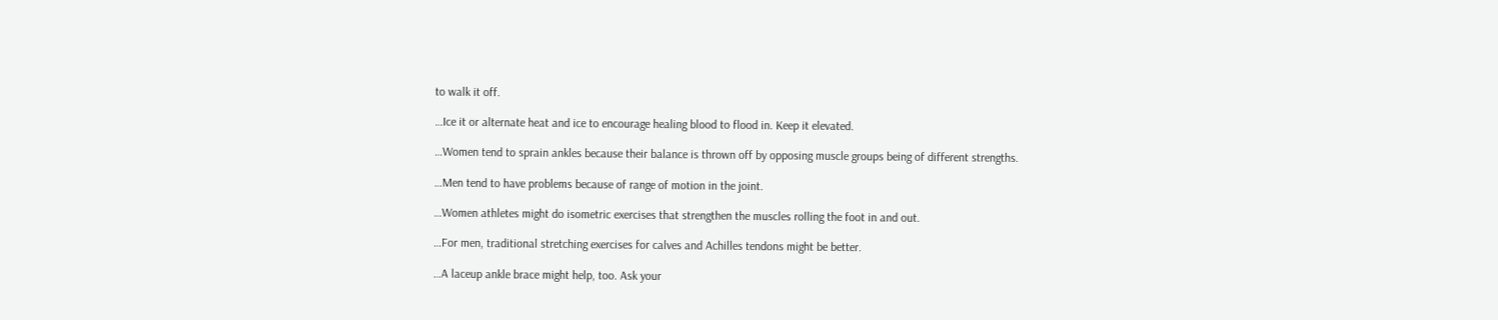to walk it off.

…Ice it or alternate heat and ice to encourage healing blood to flood in. Keep it elevated.

…Women tend to sprain ankles because their balance is thrown off by opposing muscle groups being of different strengths.

…Men tend to have problems because of range of motion in the joint.

…Women athletes might do isometric exercises that strengthen the muscles rolling the foot in and out.

…For men, traditional stretching exercises for calves and Achilles tendons might be better.

…A laceup ankle brace might help, too. Ask your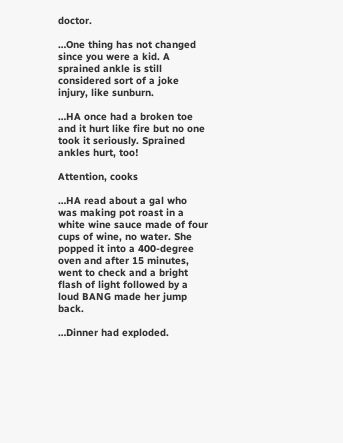doctor.

…One thing has not changed since you were a kid. A sprained ankle is still considered sort of a joke injury, like sunburn.

…HA once had a broken toe and it hurt like fire but no one took it seriously. Sprained ankles hurt, too!

Attention, cooks

…HA read about a gal who was making pot roast in a white wine sauce made of four cups of wine, no water. She popped it into a 400-degree oven and after 15 minutes, went to check and a bright flash of light followed by a loud BANG made her jump back.

…Dinner had exploded.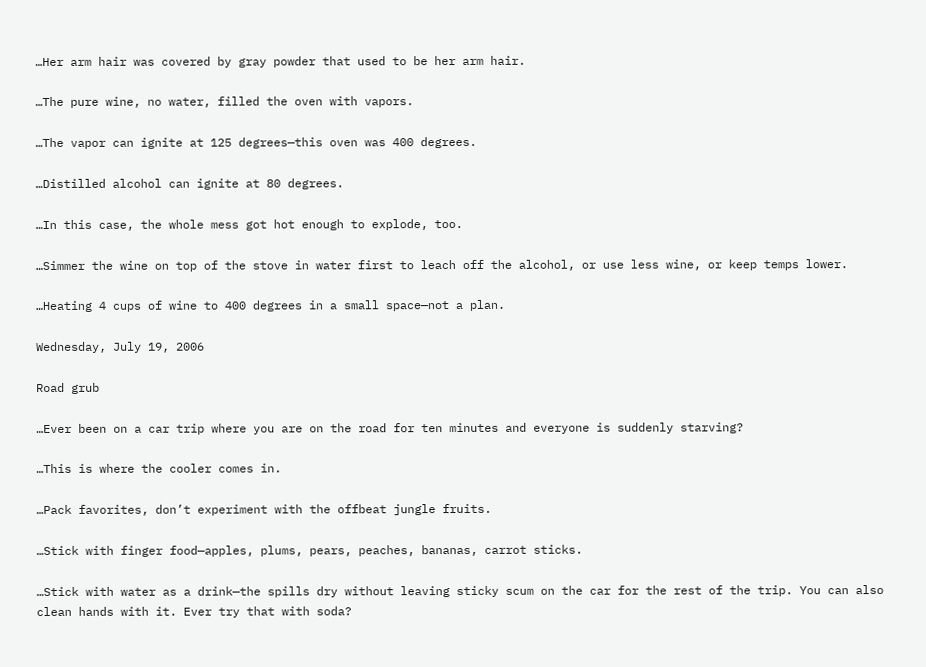…Her arm hair was covered by gray powder that used to be her arm hair.

…The pure wine, no water, filled the oven with vapors.

…The vapor can ignite at 125 degrees—this oven was 400 degrees.

…Distilled alcohol can ignite at 80 degrees.

…In this case, the whole mess got hot enough to explode, too.

…Simmer the wine on top of the stove in water first to leach off the alcohol, or use less wine, or keep temps lower.

…Heating 4 cups of wine to 400 degrees in a small space—not a plan.

Wednesday, July 19, 2006

Road grub

…Ever been on a car trip where you are on the road for ten minutes and everyone is suddenly starving?

…This is where the cooler comes in.

…Pack favorites, don’t experiment with the offbeat jungle fruits.

…Stick with finger food—apples, plums, pears, peaches, bananas, carrot sticks.

…Stick with water as a drink—the spills dry without leaving sticky scum on the car for the rest of the trip. You can also clean hands with it. Ever try that with soda?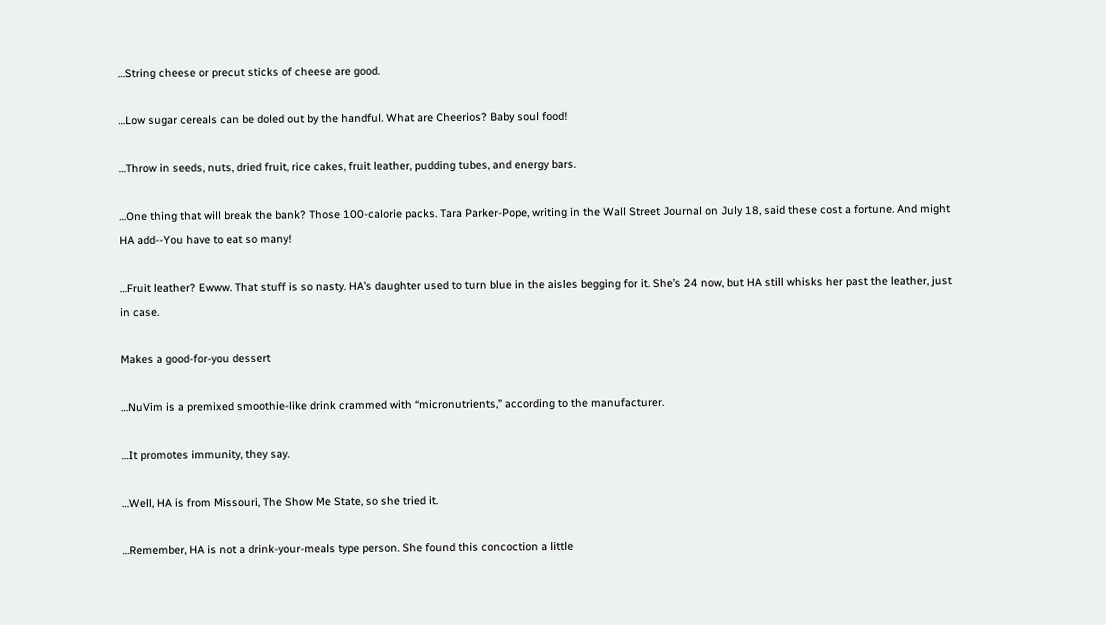…String cheese or precut sticks of cheese are good.

…Low sugar cereals can be doled out by the handful. What are Cheerios? Baby soul food!

…Throw in seeds, nuts, dried fruit, rice cakes, fruit leather, pudding tubes, and energy bars.

…One thing that will break the bank? Those 100-calorie packs. Tara Parker-Pope, writing in the Wall Street Journal on July 18, said these cost a fortune. And might HA add--You have to eat so many!

…Fruit leather? Ewww. That stuff is so nasty. HA’s daughter used to turn blue in the aisles begging for it. She’s 24 now, but HA still whisks her past the leather, just in case.

Makes a good-for-you dessert

…NuVim is a premixed smoothie-like drink crammed with “micronutrients,” according to the manufacturer.

…It promotes immunity, they say.

…Well, HA is from Missouri, The Show Me State, so she tried it.

…Remember, HA is not a drink-your-meals type person. She found this concoction a little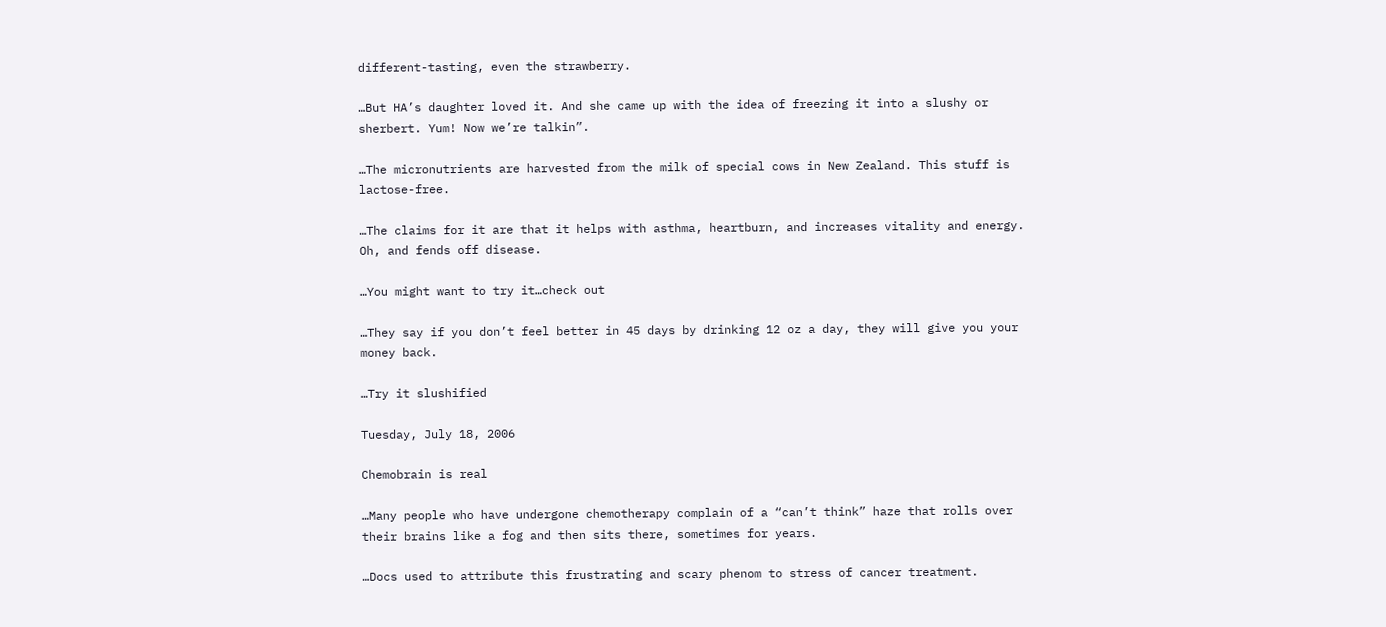different-tasting, even the strawberry.

…But HA’s daughter loved it. And she came up with the idea of freezing it into a slushy or sherbert. Yum! Now we’re talkin”.

…The micronutrients are harvested from the milk of special cows in New Zealand. This stuff is lactose-free.

…The claims for it are that it helps with asthma, heartburn, and increases vitality and energy. Oh, and fends off disease.

…You might want to try it…check out

…They say if you don’t feel better in 45 days by drinking 12 oz a day, they will give you your money back.

…Try it slushified

Tuesday, July 18, 2006

Chemobrain is real

…Many people who have undergone chemotherapy complain of a “can’t think” haze that rolls over their brains like a fog and then sits there, sometimes for years.

…Docs used to attribute this frustrating and scary phenom to stress of cancer treatment.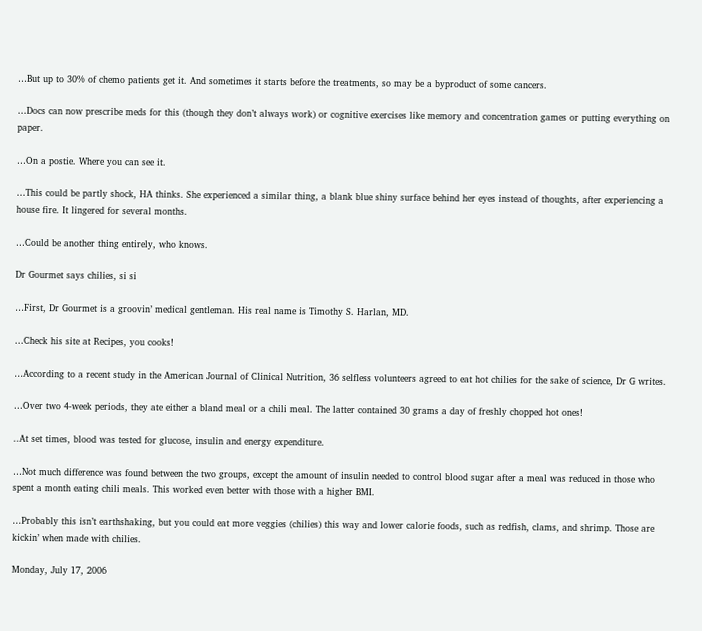…But up to 30% of chemo patients get it. And sometimes it starts before the treatments, so may be a byproduct of some cancers.

…Docs can now prescribe meds for this (though they don’t always work) or cognitive exercises like memory and concentration games or putting everything on paper.

…On a postie. Where you can see it.

…This could be partly shock, HA thinks. She experienced a similar thing, a blank blue shiny surface behind her eyes instead of thoughts, after experiencing a house fire. It lingered for several months.

…Could be another thing entirely, who knows.

Dr Gourmet says chilies, si si

…First, Dr Gourmet is a groovin’ medical gentleman. His real name is Timothy S. Harlan, MD.

…Check his site at Recipes, you cooks!

…According to a recent study in the American Journal of Clinical Nutrition, 36 selfless volunteers agreed to eat hot chilies for the sake of science, Dr G writes.

…Over two 4-week periods, they ate either a bland meal or a chili meal. The latter contained 30 grams a day of freshly chopped hot ones!

..At set times, blood was tested for glucose, insulin and energy expenditure.

…Not much difference was found between the two groups, except the amount of insulin needed to control blood sugar after a meal was reduced in those who spent a month eating chili meals. This worked even better with those with a higher BMI.

…Probably this isn’t earthshaking, but you could eat more veggies (chilies) this way and lower calorie foods, such as redfish, clams, and shrimp. Those are kickin’ when made with chilies.

Monday, July 17, 2006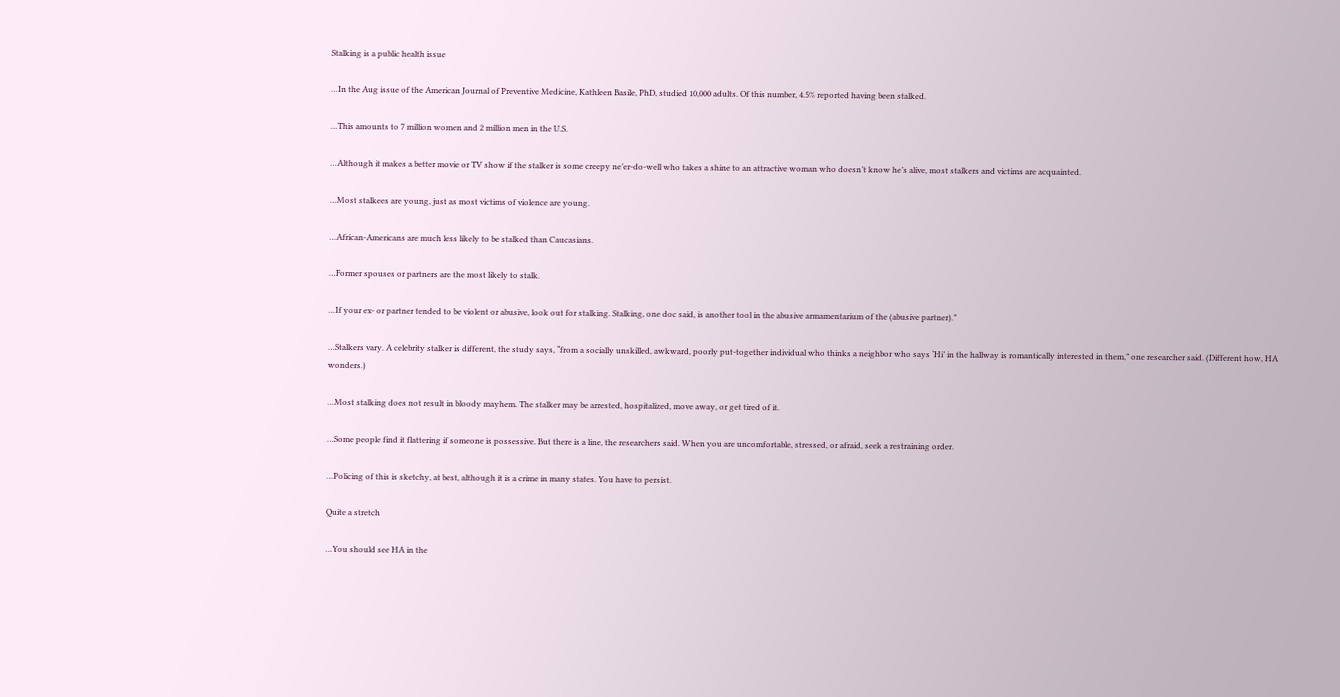Stalking is a public health issue

…In the Aug issue of the American Journal of Preventive Medicine, Kathleen Basile, PhD, studied 10,000 adults. Of this number, 4.5% reported having been stalked.

…This amounts to 7 million women and 2 million men in the U.S.

…Although it makes a better movie or TV show if the stalker is some creepy ne’er-do-well who takes a shine to an attractive woman who doesn’t know he’s alive, most stalkers and victims are acquainted.

…Most stalkees are young, just as most victims of violence are young.

…African-Americans are much less likely to be stalked than Caucasians.

…Former spouses or partners are the most likely to stalk.

…If your ex- or partner tended to be violent or abusive, look out for stalking. Stalking, one doc said, is another tool in the abusive armamentarium of the (abusive partner).”

…Stalkers vary. A celebrity stalker is different, the study says, “from a socially unskilled, awkward, poorly put-together individual who thinks a neighbor who says ‘Hi’ in the hallway is romantically interested in them,” one researcher said. (Different how, HA wonders.)

…Most stalking does not result in bloody mayhem. The stalker may be arrested, hospitalized, move away, or get tired of it.

…Some people find it flattering if someone is possessive. But there is a line, the researchers said. When you are uncomfortable, stressed, or afraid, seek a restraining order.

…Policing of this is sketchy, at best, although it is a crime in many states. You have to persist.

Quite a stretch

…You should see HA in the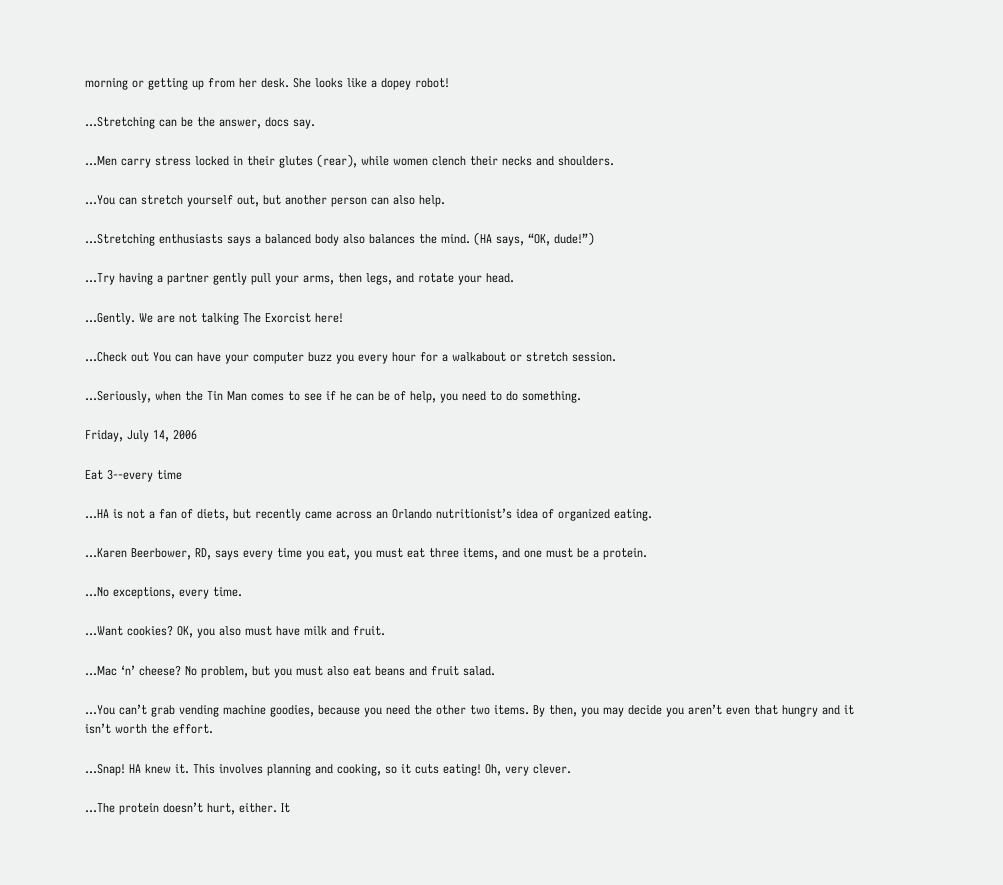morning or getting up from her desk. She looks like a dopey robot!

…Stretching can be the answer, docs say.

…Men carry stress locked in their glutes (rear), while women clench their necks and shoulders.

…You can stretch yourself out, but another person can also help.

…Stretching enthusiasts says a balanced body also balances the mind. (HA says, “OK, dude!”)

…Try having a partner gently pull your arms, then legs, and rotate your head.

…Gently. We are not talking The Exorcist here!

…Check out You can have your computer buzz you every hour for a walkabout or stretch session.

…Seriously, when the Tin Man comes to see if he can be of help, you need to do something.

Friday, July 14, 2006

Eat 3--every time

…HA is not a fan of diets, but recently came across an Orlando nutritionist’s idea of organized eating.

…Karen Beerbower, RD, says every time you eat, you must eat three items, and one must be a protein.

…No exceptions, every time.

…Want cookies? OK, you also must have milk and fruit.

…Mac ‘n’ cheese? No problem, but you must also eat beans and fruit salad.

…You can’t grab vending machine goodies, because you need the other two items. By then, you may decide you aren’t even that hungry and it isn’t worth the effort.

…Snap! HA knew it. This involves planning and cooking, so it cuts eating! Oh, very clever.

…The protein doesn’t hurt, either. It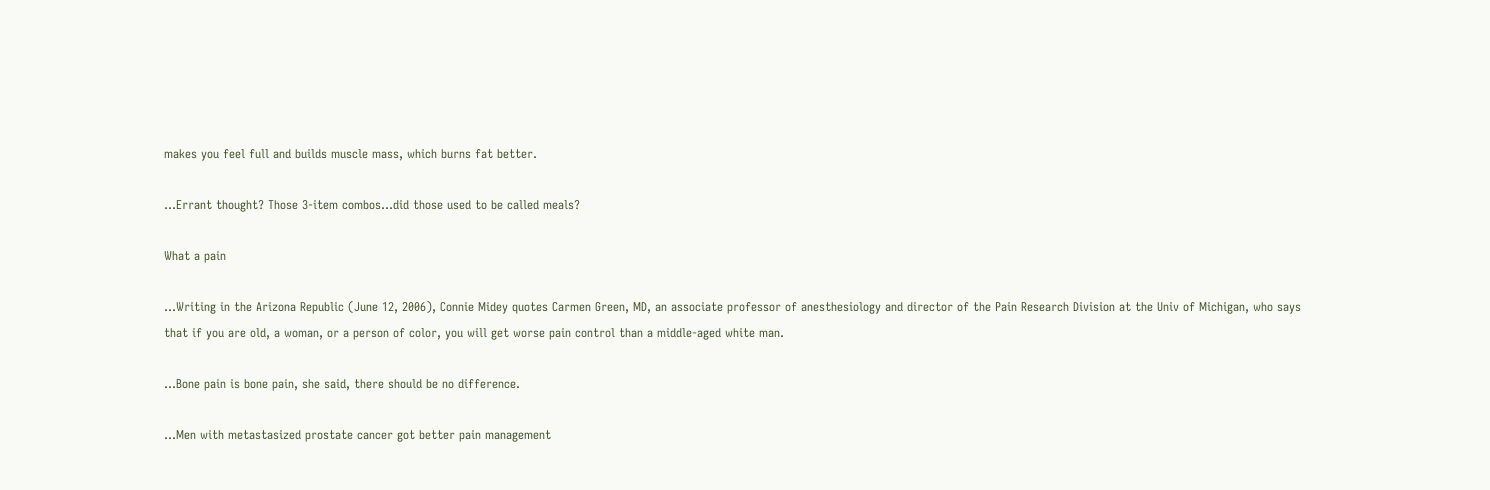makes you feel full and builds muscle mass, which burns fat better.

…Errant thought? Those 3-item combos…did those used to be called meals?

What a pain

…Writing in the Arizona Republic (June 12, 2006), Connie Midey quotes Carmen Green, MD, an associate professor of anesthesiology and director of the Pain Research Division at the Univ of Michigan, who says that if you are old, a woman, or a person of color, you will get worse pain control than a middle-aged white man.

…Bone pain is bone pain, she said, there should be no difference.

…Men with metastasized prostate cancer got better pain management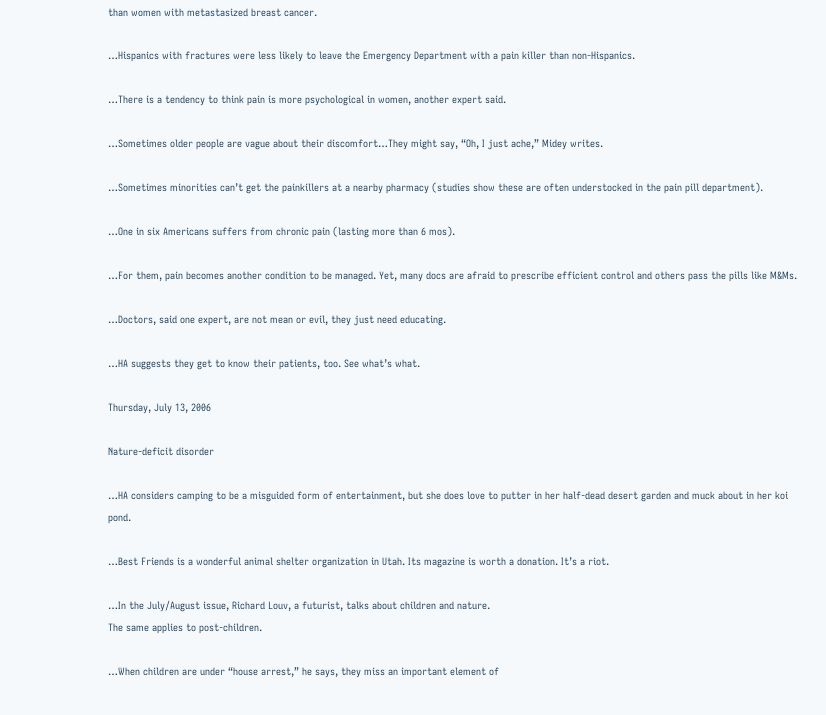than women with metastasized breast cancer.

…Hispanics with fractures were less likely to leave the Emergency Department with a pain killer than non-Hispanics.

…There is a tendency to think pain is more psychological in women, another expert said.

…Sometimes older people are vague about their discomfort…They might say, “Oh, I just ache,” Midey writes.

…Sometimes minorities can’t get the painkillers at a nearby pharmacy (studies show these are often understocked in the pain pill department).

…One in six Americans suffers from chronic pain (lasting more than 6 mos).

…For them, pain becomes another condition to be managed. Yet, many docs are afraid to prescribe efficient control and others pass the pills like M&Ms.

…Doctors, said one expert, are not mean or evil, they just need educating.

…HA suggests they get to know their patients, too. See what’s what.

Thursday, July 13, 2006

Nature-deficit disorder

…HA considers camping to be a misguided form of entertainment, but she does love to putter in her half-dead desert garden and muck about in her koi pond.

…Best Friends is a wonderful animal shelter organization in Utah. Its magazine is worth a donation. It’s a riot.

…In the July/August issue, Richard Louv, a futurist, talks about children and nature.
The same applies to post-children.

…When children are under “house arrest,” he says, they miss an important element of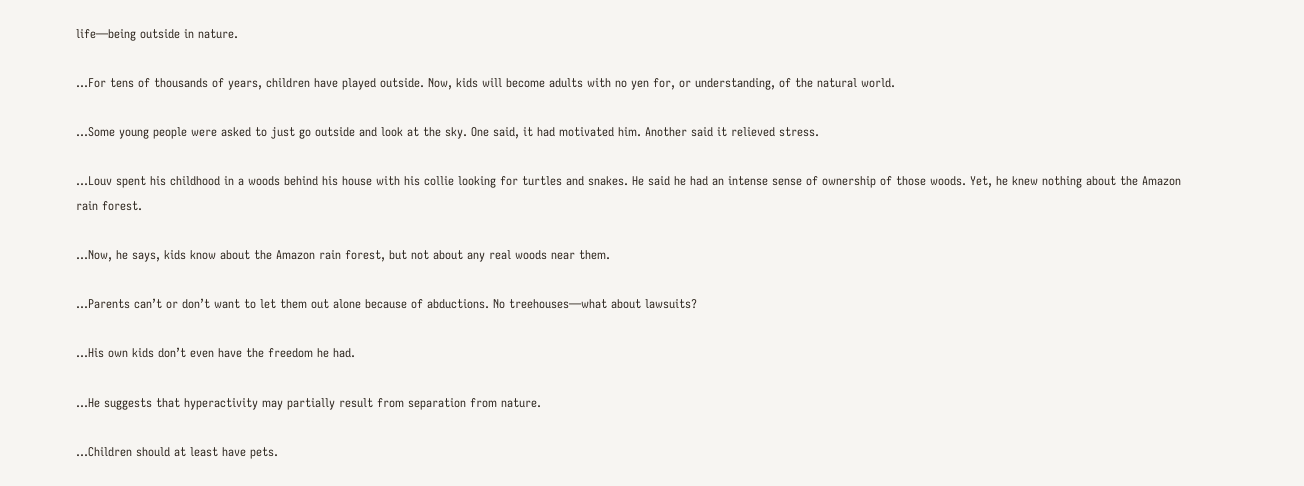life—being outside in nature.

…For tens of thousands of years, children have played outside. Now, kids will become adults with no yen for, or understanding, of the natural world.

…Some young people were asked to just go outside and look at the sky. One said, it had motivated him. Another said it relieved stress.

…Louv spent his childhood in a woods behind his house with his collie looking for turtles and snakes. He said he had an intense sense of ownership of those woods. Yet, he knew nothing about the Amazon rain forest.

…Now, he says, kids know about the Amazon rain forest, but not about any real woods near them.

…Parents can’t or don’t want to let them out alone because of abductions. No treehouses—what about lawsuits?

…His own kids don’t even have the freedom he had.

…He suggests that hyperactivity may partially result from separation from nature.

…Children should at least have pets.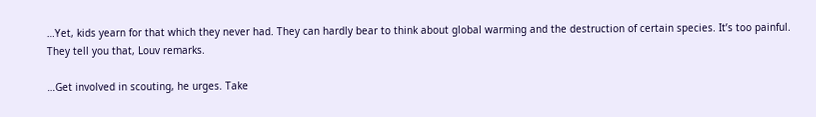…Yet, kids yearn for that which they never had. They can hardly bear to think about global warming and the destruction of certain species. It’s too painful. They tell you that, Louv remarks.

…Get involved in scouting, he urges. Take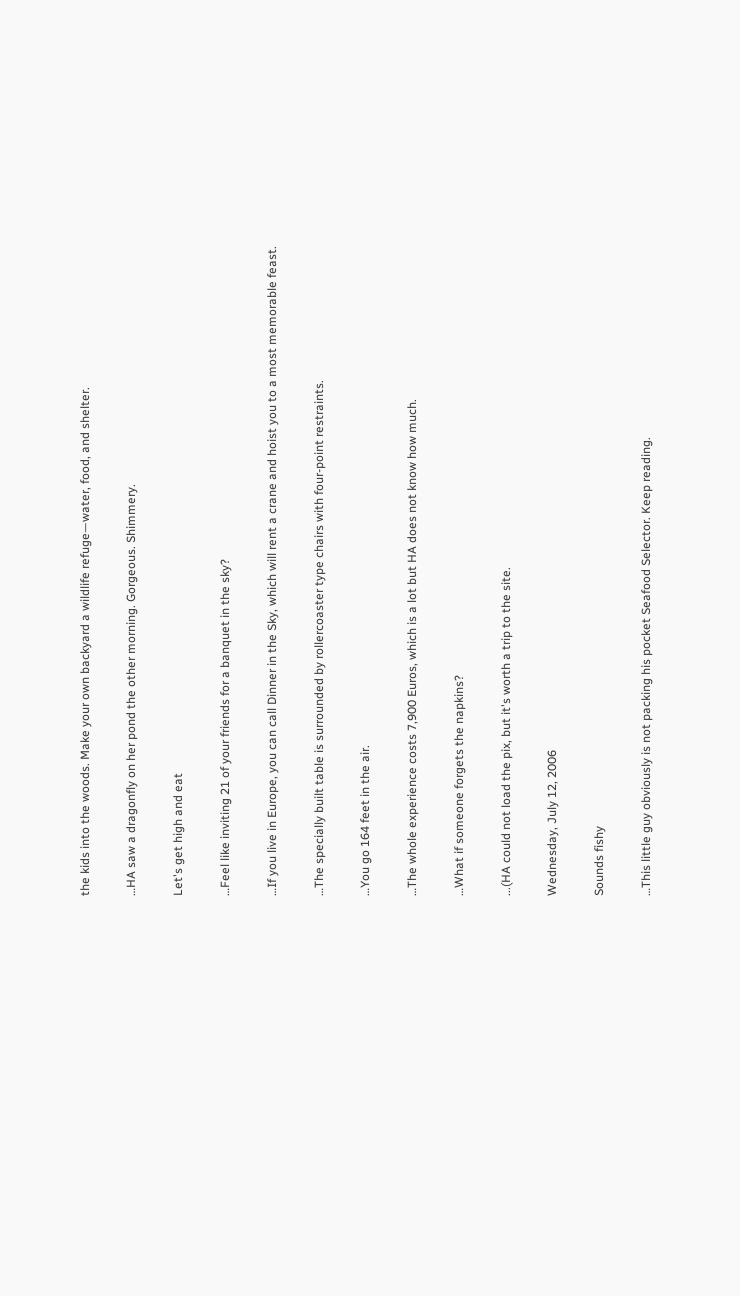the kids into the woods. Make your own backyard a wildlife refuge—water, food, and shelter.

…HA saw a dragonfly on her pond the other morning. Gorgeous. Shimmery.

Let's get high and eat

…Feel like inviting 21 of your friends for a banquet in the sky?

…If you live in Europe, you can call Dinner in the Sky, which will rent a crane and hoist you to a most memorable feast.

…The specially built table is surrounded by rollercoaster type chairs with four-point restraints.

…You go 164 feet in the air.

…The whole experience costs 7,900 Euros, which is a lot but HA does not know how much.

…What if someone forgets the napkins?

...(HA could not load the pix, but it's worth a trip to the site.

Wednesday, July 12, 2006

Sounds fishy

…This little guy obviously is not packing his pocket Seafood Selector. Keep reading.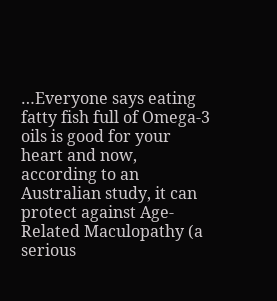…Everyone says eating fatty fish full of Omega-3 oils is good for your heart and now, according to an Australian study, it can protect against Age-Related Maculopathy (a serious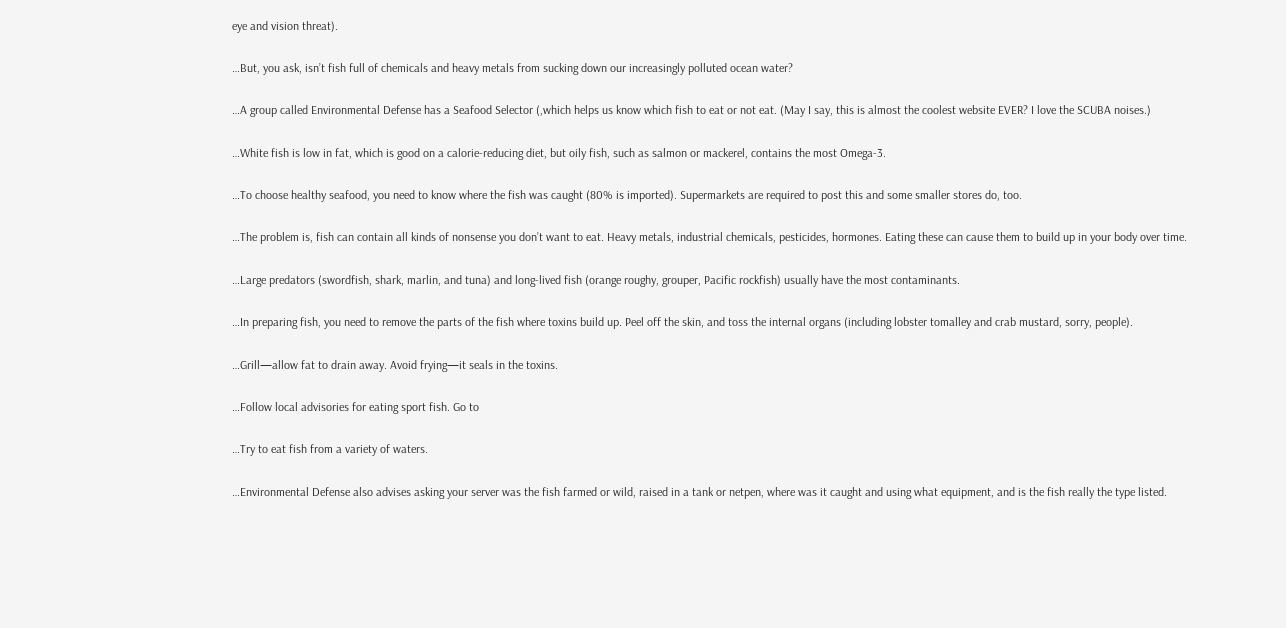eye and vision threat).

…But, you ask, isn’t fish full of chemicals and heavy metals from sucking down our increasingly polluted ocean water?

…A group called Environmental Defense has a Seafood Selector (,which helps us know which fish to eat or not eat. (May I say, this is almost the coolest website EVER? I love the SCUBA noises.)

…White fish is low in fat, which is good on a calorie-reducing diet, but oily fish, such as salmon or mackerel, contains the most Omega-3.

…To choose healthy seafood, you need to know where the fish was caught (80% is imported). Supermarkets are required to post this and some smaller stores do, too.

…The problem is, fish can contain all kinds of nonsense you don’t want to eat. Heavy metals, industrial chemicals, pesticides, hormones. Eating these can cause them to build up in your body over time.

…Large predators (swordfish, shark, marlin, and tuna) and long-lived fish (orange roughy, grouper, Pacific rockfish) usually have the most contaminants.

…In preparing fish, you need to remove the parts of the fish where toxins build up. Peel off the skin, and toss the internal organs (including lobster tomalley and crab mustard, sorry, people).

…Grill—allow fat to drain away. Avoid frying—it seals in the toxins.

…Follow local advisories for eating sport fish. Go to

…Try to eat fish from a variety of waters.

…Environmental Defense also advises asking your server was the fish farmed or wild, raised in a tank or netpen, where was it caught and using what equipment, and is the fish really the type listed.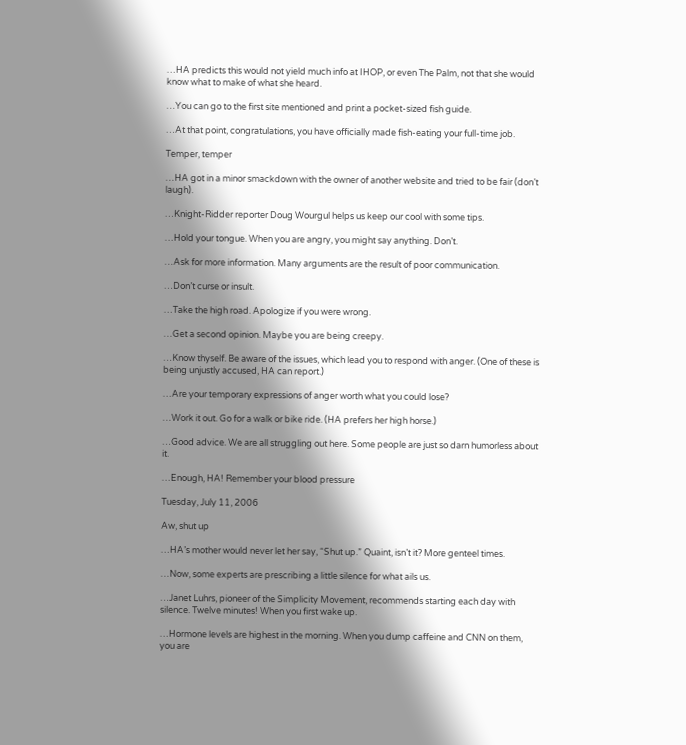…HA predicts this would not yield much info at IHOP, or even The Palm, not that she would know what to make of what she heard.

…You can go to the first site mentioned and print a pocket-sized fish guide.

…At that point, congratulations, you have officially made fish-eating your full-time job.

Temper, temper

…HA got in a minor smackdown with the owner of another website and tried to be fair (don’t laugh).

…Knight-Ridder reporter Doug Wourgul helps us keep our cool with some tips.

…Hold your tongue. When you are angry, you might say anything. Don’t.

…Ask for more information. Many arguments are the result of poor communication.

…Don’t curse or insult.

…Take the high road. Apologize if you were wrong.

…Get a second opinion. Maybe you are being creepy.

…Know thyself. Be aware of the issues, which lead you to respond with anger. (One of these is being unjustly accused, HA can report.)

…Are your temporary expressions of anger worth what you could lose?

…Work it out. Go for a walk or bike ride. (HA prefers her high horse.)

…Good advice. We are all struggling out here. Some people are just so darn humorless about it.

…Enough, HA! Remember your blood pressure

Tuesday, July 11, 2006

Aw, shut up

…HA’s mother would never let her say, “Shut up.” Quaint, isn’t it? More genteel times.

…Now, some experts are prescribing a little silence for what ails us.

…Janet Luhrs, pioneer of the Simplicity Movement, recommends starting each day with silence. Twelve minutes! When you first wake up.

…Hormone levels are highest in the morning. When you dump caffeine and CNN on them, you are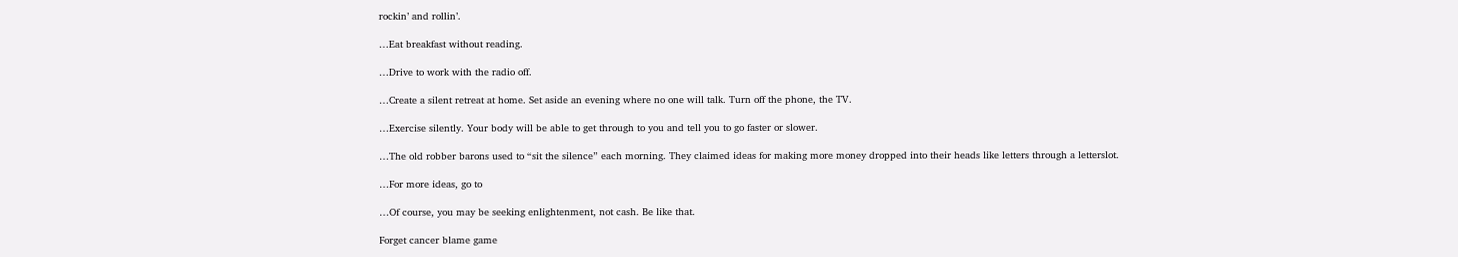rockin’ and rollin’.

…Eat breakfast without reading.

…Drive to work with the radio off.

…Create a silent retreat at home. Set aside an evening where no one will talk. Turn off the phone, the TV.

…Exercise silently. Your body will be able to get through to you and tell you to go faster or slower.

…The old robber barons used to “sit the silence” each morning. They claimed ideas for making more money dropped into their heads like letters through a letterslot.

…For more ideas, go to

…Of course, you may be seeking enlightenment, not cash. Be like that.

Forget cancer blame game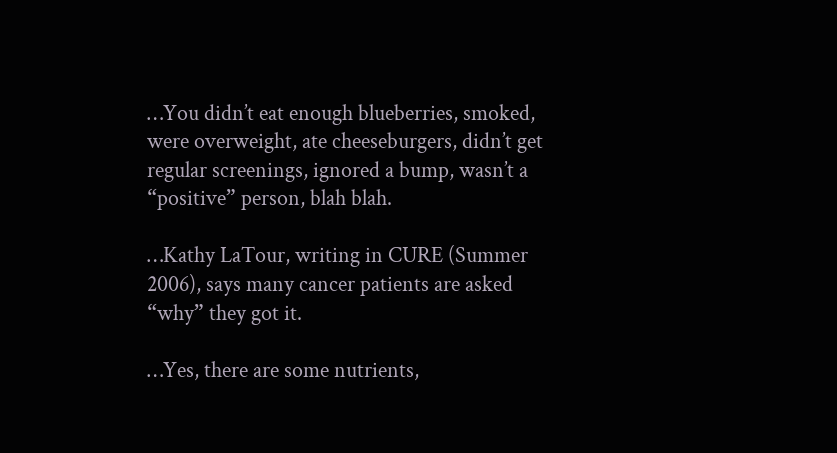…You didn’t eat enough blueberries, smoked, were overweight, ate cheeseburgers, didn’t get regular screenings, ignored a bump, wasn’t a “positive” person, blah blah.

…Kathy LaTour, writing in CURE (Summer 2006), says many cancer patients are asked “why” they got it.

…Yes, there are some nutrients,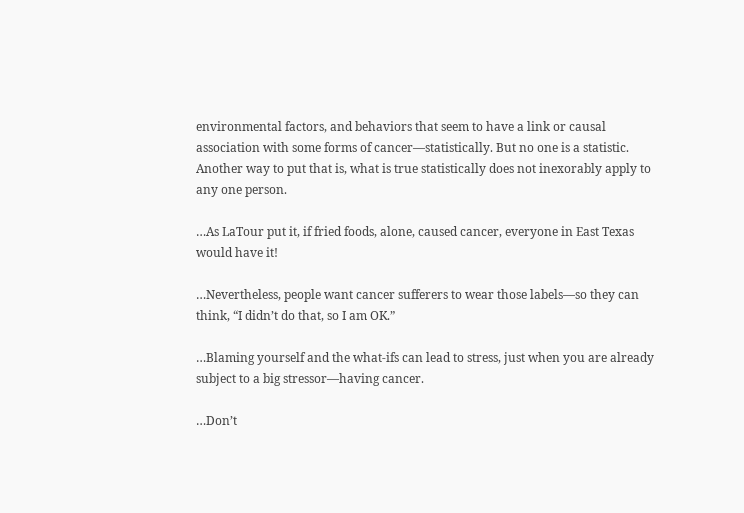environmental factors, and behaviors that seem to have a link or causal association with some forms of cancer—statistically. But no one is a statistic. Another way to put that is, what is true statistically does not inexorably apply to any one person.

…As LaTour put it, if fried foods, alone, caused cancer, everyone in East Texas would have it!

…Nevertheless, people want cancer sufferers to wear those labels—so they can think, “I didn’t do that, so I am OK.”

…Blaming yourself and the what-ifs can lead to stress, just when you are already subject to a big stressor—having cancer.

…Don’t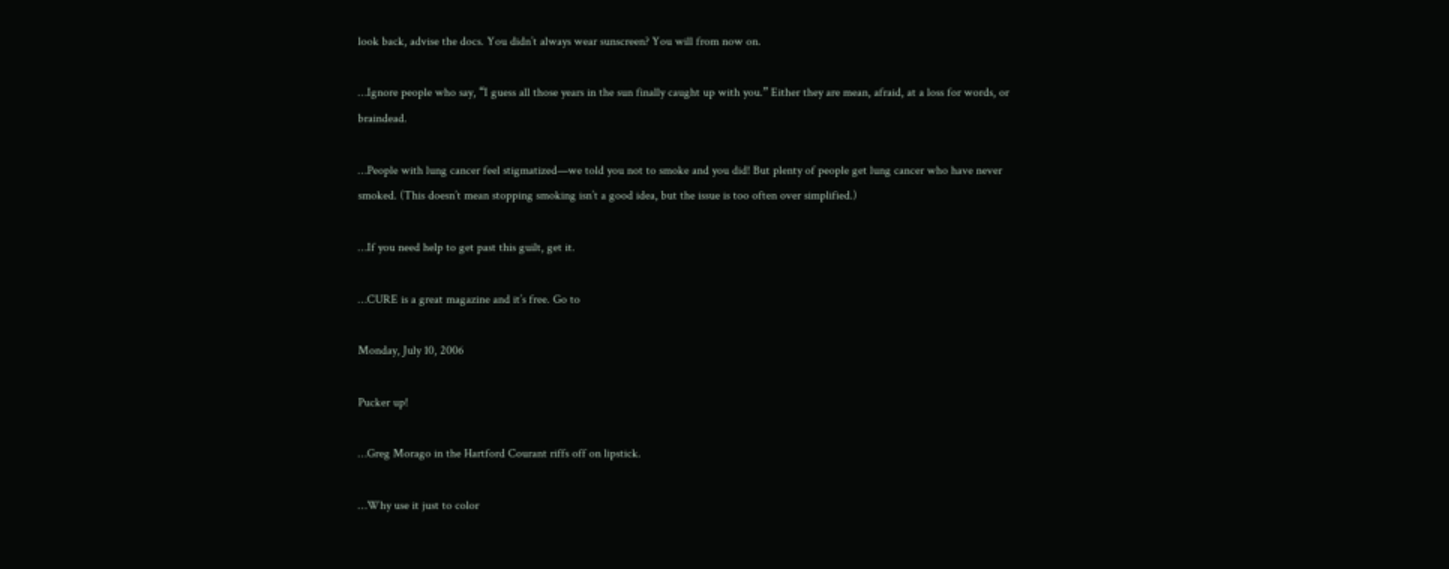look back, advise the docs. You didn’t always wear sunscreen? You will from now on.

…Ignore people who say, “I guess all those years in the sun finally caught up with you.” Either they are mean, afraid, at a loss for words, or braindead.

…People with lung cancer feel stigmatized—we told you not to smoke and you did! But plenty of people get lung cancer who have never smoked. (This doesn’t mean stopping smoking isn’t a good idea, but the issue is too often over simplified.)

…If you need help to get past this guilt, get it.

…CURE is a great magazine and it’s free. Go to

Monday, July 10, 2006

Pucker up!

…Greg Morago in the Hartford Courant riffs off on lipstick.

…Why use it just to color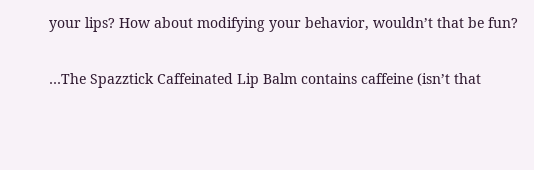your lips? How about modifying your behavior, wouldn’t that be fun?

…The Spazztick Caffeinated Lip Balm contains caffeine (isn’t that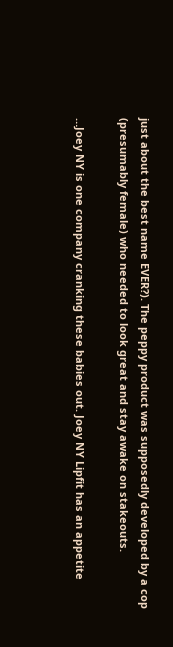just about the best name EVER?). The peppy product was supposedly developed by a cop (presumably female) who needed to look great and stay awake on stakeouts.

…Joey NY is one company cranking these babies out. Joey NY Lipfit has an appetite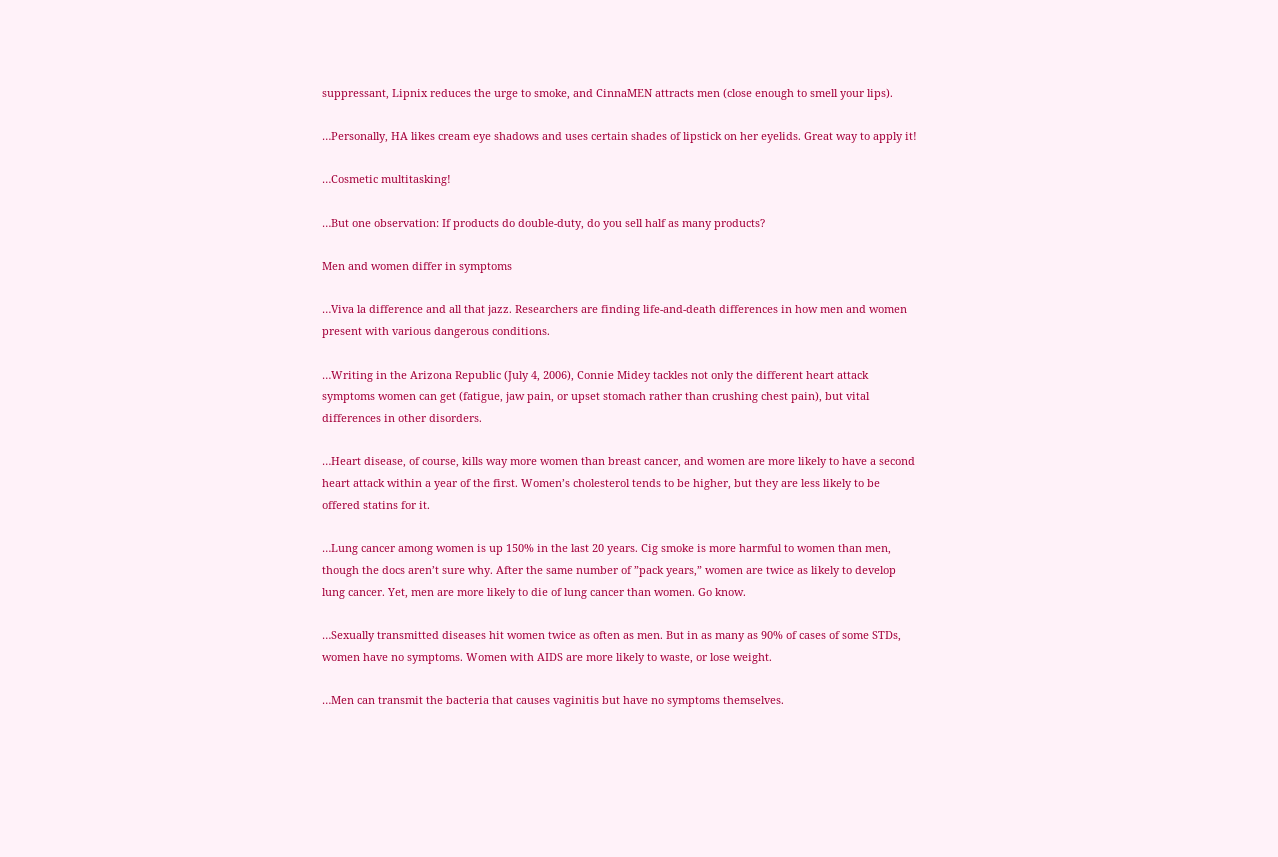suppressant, Lipnix reduces the urge to smoke, and CinnaMEN attracts men (close enough to smell your lips).

…Personally, HA likes cream eye shadows and uses certain shades of lipstick on her eyelids. Great way to apply it!

…Cosmetic multitasking!

…But one observation: If products do double-duty, do you sell half as many products?

Men and women differ in symptoms

…Viva la difference and all that jazz. Researchers are finding life-and-death differences in how men and women present with various dangerous conditions.

…Writing in the Arizona Republic (July 4, 2006), Connie Midey tackles not only the different heart attack symptoms women can get (fatigue, jaw pain, or upset stomach rather than crushing chest pain), but vital differences in other disorders.

…Heart disease, of course, kills way more women than breast cancer, and women are more likely to have a second heart attack within a year of the first. Women’s cholesterol tends to be higher, but they are less likely to be offered statins for it.

…Lung cancer among women is up 150% in the last 20 years. Cig smoke is more harmful to women than men, though the docs aren’t sure why. After the same number of ”pack years,” women are twice as likely to develop lung cancer. Yet, men are more likely to die of lung cancer than women. Go know.

…Sexually transmitted diseases hit women twice as often as men. But in as many as 90% of cases of some STDs, women have no symptoms. Women with AIDS are more likely to waste, or lose weight.

…Men can transmit the bacteria that causes vaginitis but have no symptoms themselves.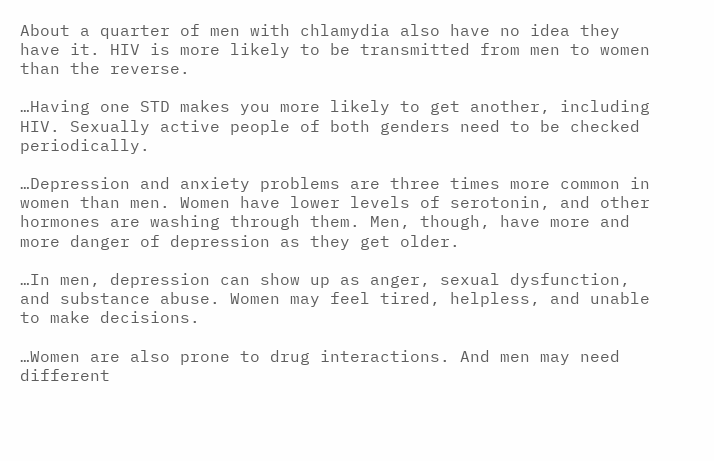About a quarter of men with chlamydia also have no idea they have it. HIV is more likely to be transmitted from men to women than the reverse.

…Having one STD makes you more likely to get another, including HIV. Sexually active people of both genders need to be checked periodically.

…Depression and anxiety problems are three times more common in women than men. Women have lower levels of serotonin, and other hormones are washing through them. Men, though, have more and more danger of depression as they get older.

…In men, depression can show up as anger, sexual dysfunction, and substance abuse. Women may feel tired, helpless, and unable to make decisions.

…Women are also prone to drug interactions. And men may need different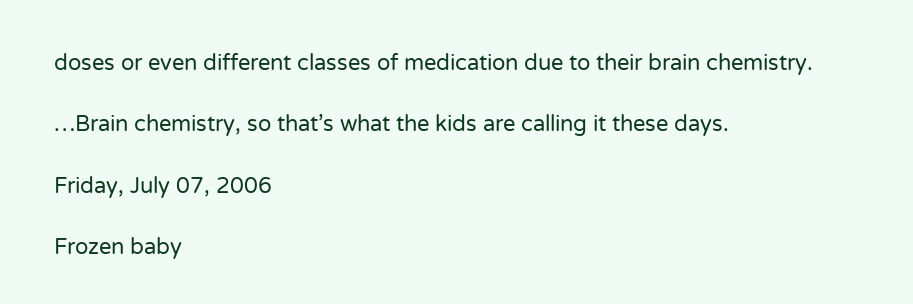doses or even different classes of medication due to their brain chemistry.

…Brain chemistry, so that’s what the kids are calling it these days.

Friday, July 07, 2006

Frozen baby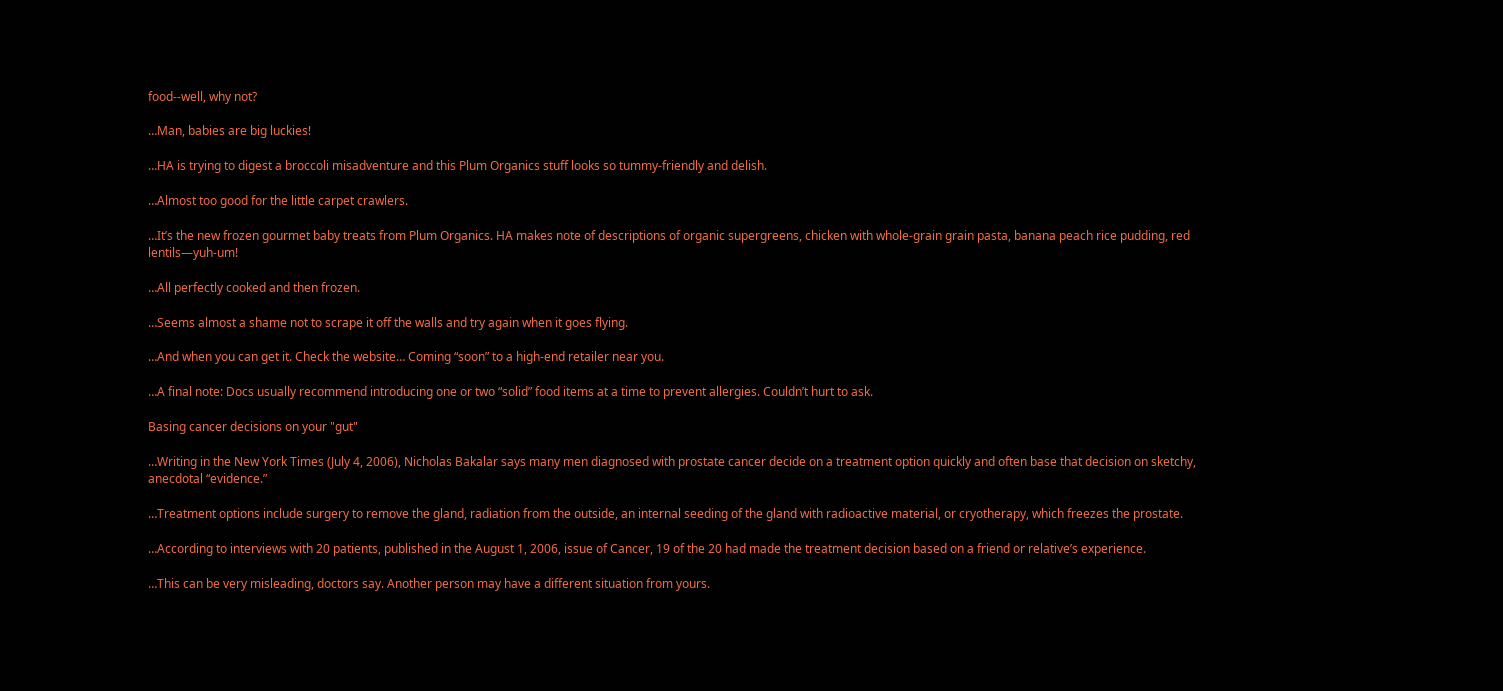food--well, why not?

…Man, babies are big luckies!

…HA is trying to digest a broccoli misadventure and this Plum Organics stuff looks so tummy-friendly and delish.

…Almost too good for the little carpet crawlers.

…It’s the new frozen gourmet baby treats from Plum Organics. HA makes note of descriptions of organic supergreens, chicken with whole-grain grain pasta, banana peach rice pudding, red lentils—yuh-um!

…All perfectly cooked and then frozen.

…Seems almost a shame not to scrape it off the walls and try again when it goes flying.

…And when you can get it. Check the website… Coming “soon” to a high-end retailer near you.

…A final note: Docs usually recommend introducing one or two “solid” food items at a time to prevent allergies. Couldn’t hurt to ask.

Basing cancer decisions on your "gut"

…Writing in the New York Times (July 4, 2006), Nicholas Bakalar says many men diagnosed with prostate cancer decide on a treatment option quickly and often base that decision on sketchy, anecdotal “evidence.”

…Treatment options include surgery to remove the gland, radiation from the outside, an internal seeding of the gland with radioactive material, or cryotherapy, which freezes the prostate.

…According to interviews with 20 patients, published in the August 1, 2006, issue of Cancer, 19 of the 20 had made the treatment decision based on a friend or relative’s experience.

…This can be very misleading, doctors say. Another person may have a different situation from yours.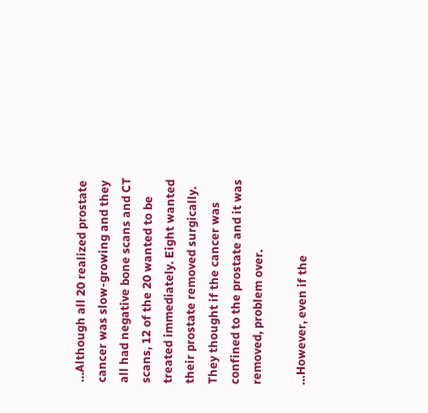…Although all 20 realized prostate cancer was slow-growing and they all had negative bone scans and CT scans, 12 of the 20 wanted to be treated immediately. Eight wanted their prostate removed surgically. They thought if the cancer was confined to the prostate and it was removed, problem over.

…However, even if the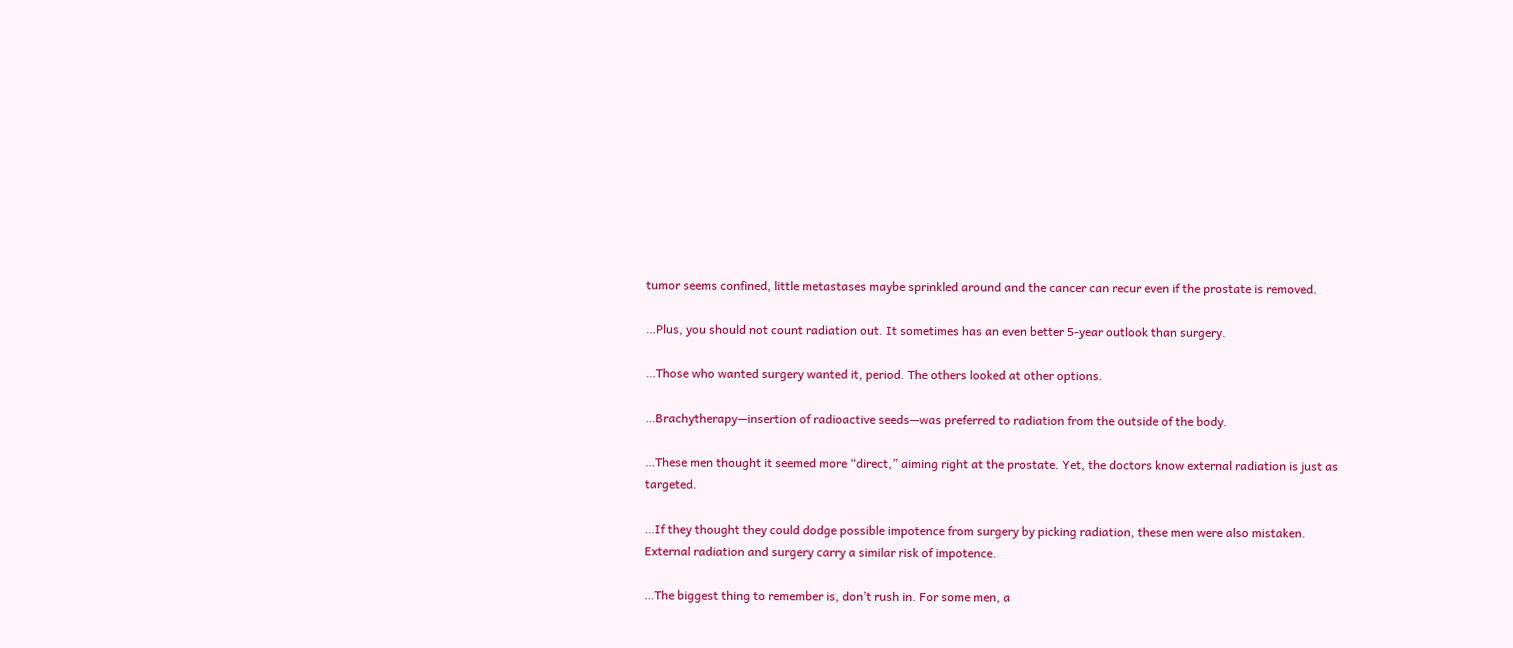tumor seems confined, little metastases maybe sprinkled around and the cancer can recur even if the prostate is removed.

…Plus, you should not count radiation out. It sometimes has an even better 5-year outlook than surgery.

…Those who wanted surgery wanted it, period. The others looked at other options.

…Brachytherapy—insertion of radioactive seeds—was preferred to radiation from the outside of the body.

…These men thought it seemed more “direct,” aiming right at the prostate. Yet, the doctors know external radiation is just as targeted.

…If they thought they could dodge possible impotence from surgery by picking radiation, these men were also mistaken. External radiation and surgery carry a similar risk of impotence.

…The biggest thing to remember is, don’t rush in. For some men, a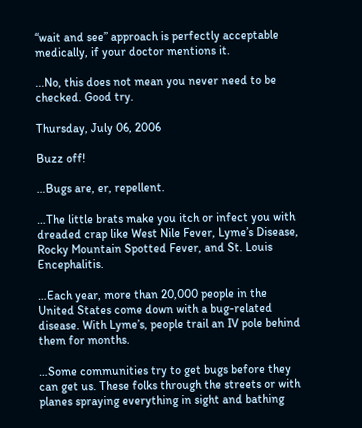“wait and see” approach is perfectly acceptable medically, if your doctor mentions it.

...No, this does not mean you never need to be checked. Good try.

Thursday, July 06, 2006

Buzz off!

…Bugs are, er, repellent.

…The little brats make you itch or infect you with dreaded crap like West Nile Fever, Lyme’s Disease, Rocky Mountain Spotted Fever, and St. Louis Encephalitis.

…Each year, more than 20,000 people in the United States come down with a bug-related disease. With Lyme’s, people trail an IV pole behind them for months.

…Some communities try to get bugs before they can get us. These folks through the streets or with planes spraying everything in sight and bathing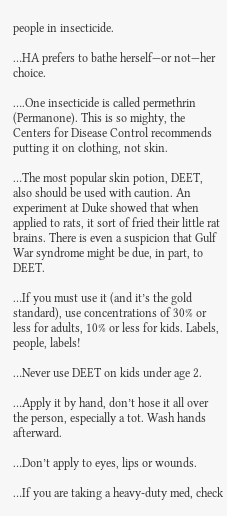people in insecticide.

…HA prefers to bathe herself—or not—her choice.

….One insecticide is called permethrin (Permanone). This is so mighty, the Centers for Disease Control recommends putting it on clothing, not skin.

…The most popular skin potion, DEET, also should be used with caution. An experiment at Duke showed that when applied to rats, it sort of fried their little rat brains. There is even a suspicion that Gulf War syndrome might be due, in part, to DEET.

…If you must use it (and it’s the gold standard), use concentrations of 30% or less for adults, 10% or less for kids. Labels, people, labels!

…Never use DEET on kids under age 2.

…Apply it by hand, don’t hose it all over the person, especially a tot. Wash hands afterward.

…Don’t apply to eyes, lips or wounds.

…If you are taking a heavy-duty med, check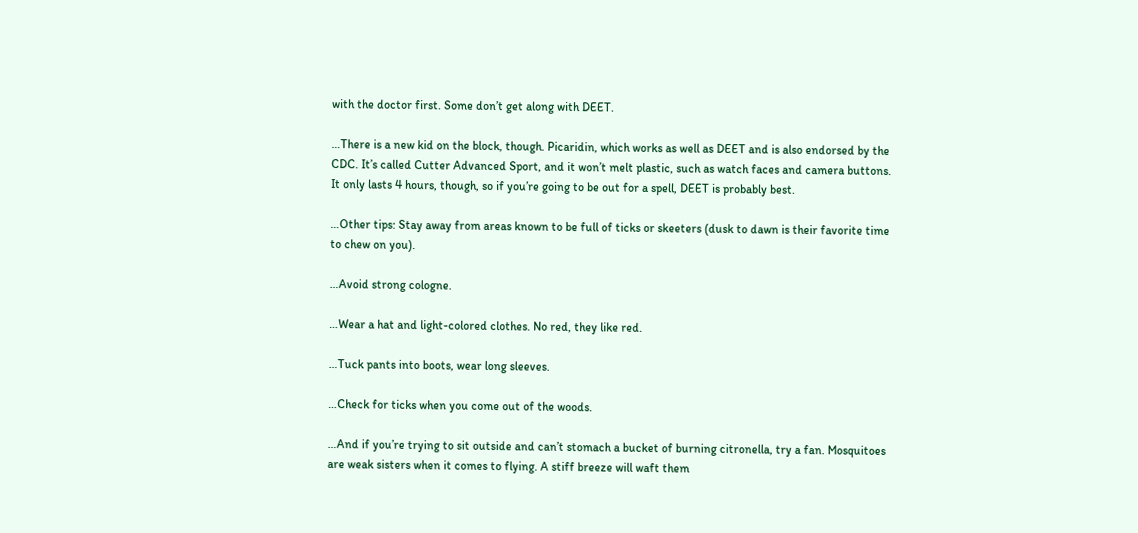with the doctor first. Some don’t get along with DEET.

…There is a new kid on the block, though. Picaridin, which works as well as DEET and is also endorsed by the CDC. It’s called Cutter Advanced Sport, and it won’t melt plastic, such as watch faces and camera buttons. It only lasts 4 hours, though, so if you’re going to be out for a spell, DEET is probably best.

…Other tips: Stay away from areas known to be full of ticks or skeeters (dusk to dawn is their favorite time to chew on you).

…Avoid strong cologne.

…Wear a hat and light-colored clothes. No red, they like red.

…Tuck pants into boots, wear long sleeves.

…Check for ticks when you come out of the woods.

…And if you’re trying to sit outside and can’t stomach a bucket of burning citronella, try a fan. Mosquitoes are weak sisters when it comes to flying. A stiff breeze will waft them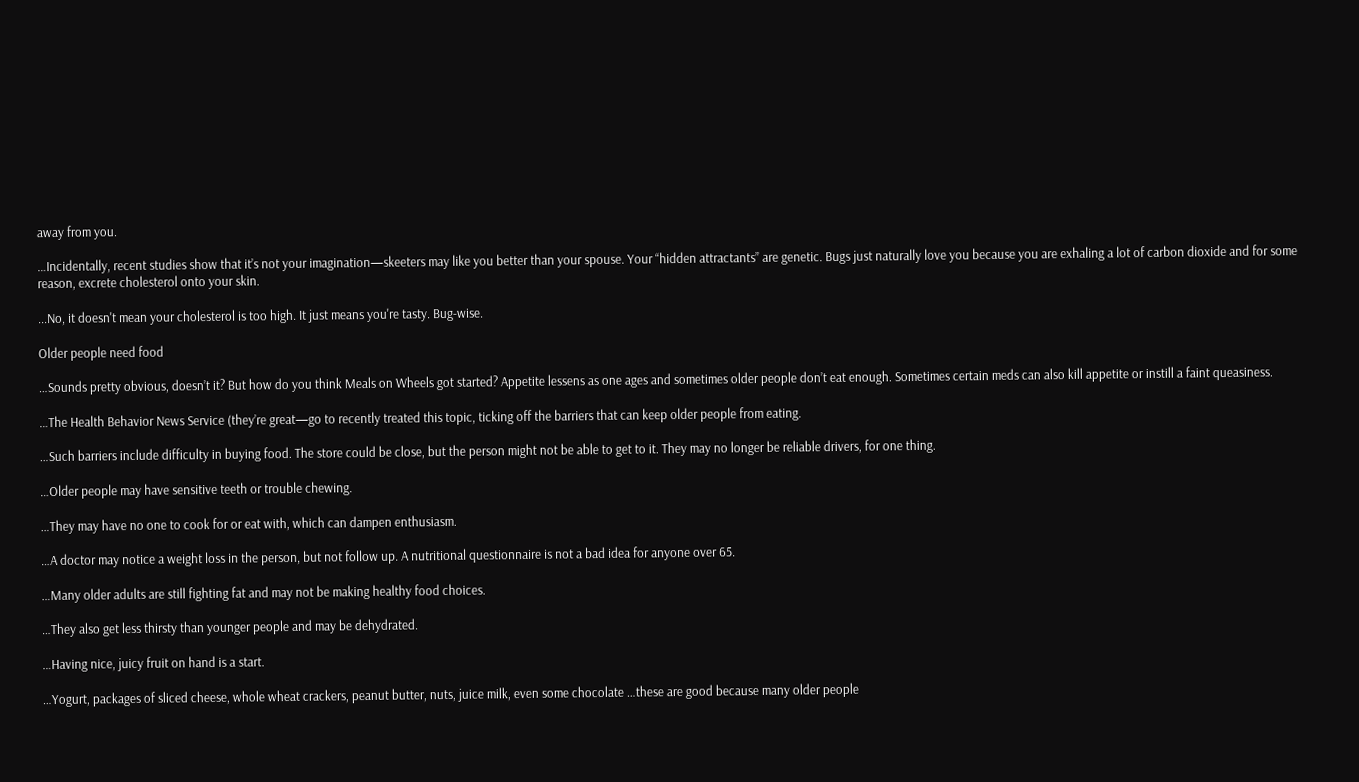away from you.

…Incidentally, recent studies show that it’s not your imagination—skeeters may like you better than your spouse. Your “hidden attractants” are genetic. Bugs just naturally love you because you are exhaling a lot of carbon dioxide and for some reason, excrete cholesterol onto your skin.

...No, it doesn't mean your cholesterol is too high. It just means you're tasty. Bug-wise.

Older people need food

…Sounds pretty obvious, doesn’t it? But how do you think Meals on Wheels got started? Appetite lessens as one ages and sometimes older people don’t eat enough. Sometimes certain meds can also kill appetite or instill a faint queasiness.

…The Health Behavior News Service (they’re great—go to recently treated this topic, ticking off the barriers that can keep older people from eating.

…Such barriers include difficulty in buying food. The store could be close, but the person might not be able to get to it. They may no longer be reliable drivers, for one thing.

…Older people may have sensitive teeth or trouble chewing.

…They may have no one to cook for or eat with, which can dampen enthusiasm.

…A doctor may notice a weight loss in the person, but not follow up. A nutritional questionnaire is not a bad idea for anyone over 65.

…Many older adults are still fighting fat and may not be making healthy food choices.

…They also get less thirsty than younger people and may be dehydrated.

…Having nice, juicy fruit on hand is a start.

…Yogurt, packages of sliced cheese, whole wheat crackers, peanut butter, nuts, juice milk, even some chocolate …these are good because many older people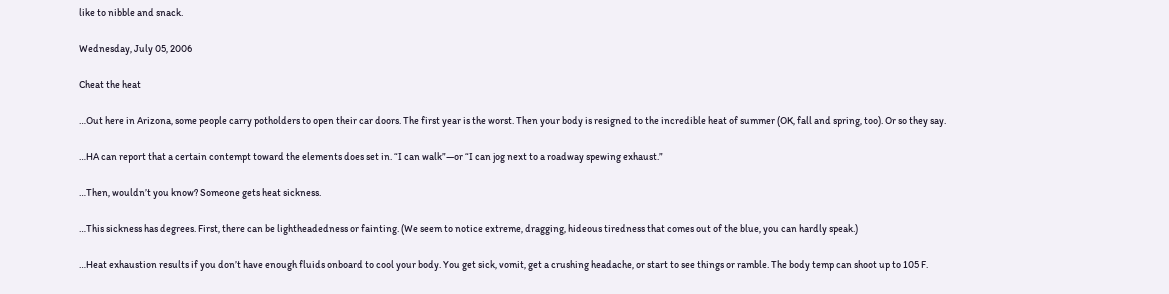like to nibble and snack.

Wednesday, July 05, 2006

Cheat the heat

…Out here in Arizona, some people carry potholders to open their car doors. The first year is the worst. Then your body is resigned to the incredible heat of summer (OK, fall and spring, too). Or so they say.

…HA can report that a certain contempt toward the elements does set in. “I can walk”—or “I can jog next to a roadway spewing exhaust.”

…Then, wouldn’t you know? Someone gets heat sickness.

…This sickness has degrees. First, there can be lightheadedness or fainting. (We seem to notice extreme, dragging, hideous tiredness that comes out of the blue, you can hardly speak.)

…Heat exhaustion results if you don’t have enough fluids onboard to cool your body. You get sick, vomit, get a crushing headache, or start to see things or ramble. The body temp can shoot up to 105 F.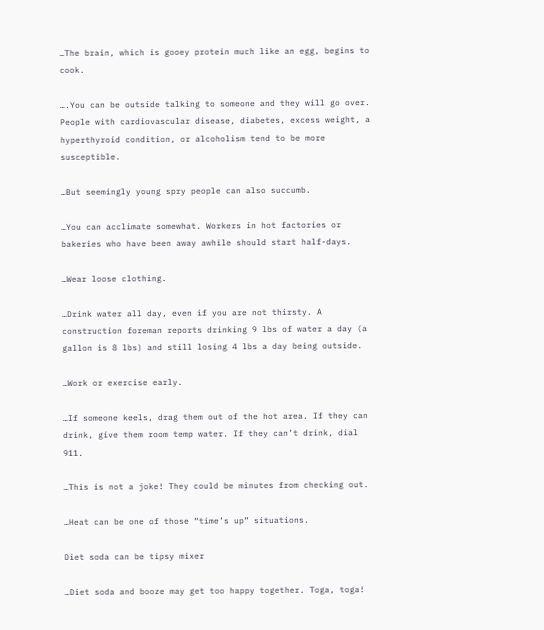…The brain, which is gooey protein much like an egg, begins to cook.

….You can be outside talking to someone and they will go over. People with cardiovascular disease, diabetes, excess weight, a hyperthyroid condition, or alcoholism tend to be more susceptible.

…But seemingly young spry people can also succumb.

…You can acclimate somewhat. Workers in hot factories or bakeries who have been away awhile should start half-days.

…Wear loose clothing.

…Drink water all day, even if you are not thirsty. A construction foreman reports drinking 9 lbs of water a day (a gallon is 8 lbs) and still losing 4 lbs a day being outside.

…Work or exercise early.

…If someone keels, drag them out of the hot area. If they can drink, give them room temp water. If they can’t drink, dial 911.

…This is not a joke! They could be minutes from checking out.

…Heat can be one of those “time’s up” situations.

Diet soda can be tipsy mixer

…Diet soda and booze may get too happy together. Toga, toga!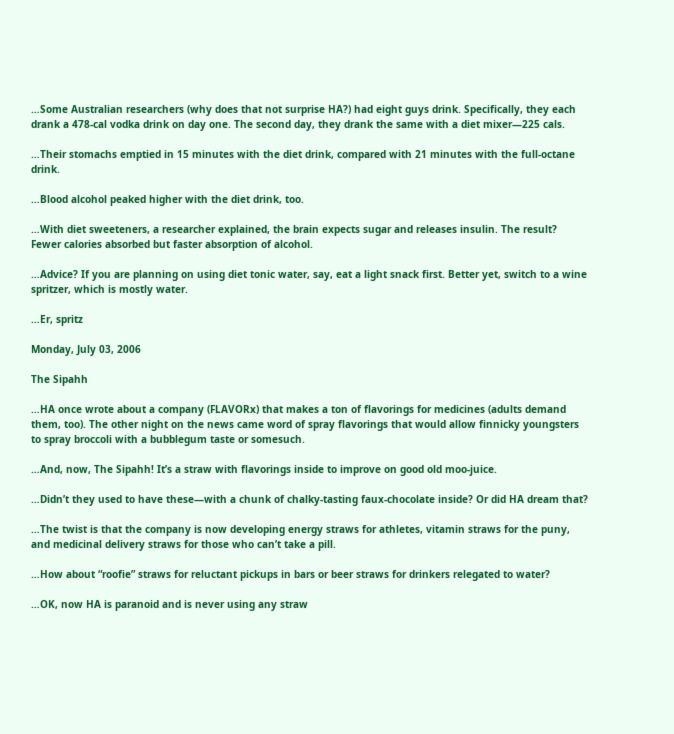…Some Australian researchers (why does that not surprise HA?) had eight guys drink. Specifically, they each drank a 478-cal vodka drink on day one. The second day, they drank the same with a diet mixer—225 cals.

…Their stomachs emptied in 15 minutes with the diet drink, compared with 21 minutes with the full-octane drink.

…Blood alcohol peaked higher with the diet drink, too.

…With diet sweeteners, a researcher explained, the brain expects sugar and releases insulin. The result? Fewer calories absorbed but faster absorption of alcohol.

…Advice? If you are planning on using diet tonic water, say, eat a light snack first. Better yet, switch to a wine spritzer, which is mostly water.

…Er, spritz

Monday, July 03, 2006

The Sipahh

…HA once wrote about a company (FLAVORx) that makes a ton of flavorings for medicines (adults demand them, too). The other night on the news came word of spray flavorings that would allow finnicky youngsters to spray broccoli with a bubblegum taste or somesuch.

…And, now, The Sipahh! It’s a straw with flavorings inside to improve on good old moo-juice.

…Didn’t they used to have these—with a chunk of chalky-tasting faux-chocolate inside? Or did HA dream that?

…The twist is that the company is now developing energy straws for athletes, vitamin straws for the puny, and medicinal delivery straws for those who can’t take a pill.

…How about “roofie” straws for reluctant pickups in bars or beer straws for drinkers relegated to water?

…OK, now HA is paranoid and is never using any straw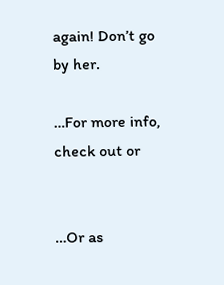again! Don’t go by her.

…For more info, check out or


…Or as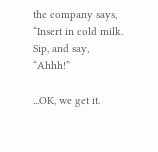the company says, “Insert in cold milk. Sip, and say, “Ahhh!”

...OK, we get it.